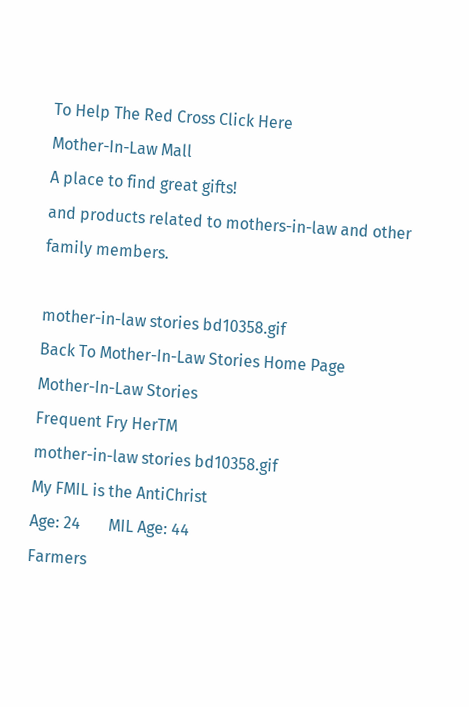To Help The Red Cross Click Here
Mother-In-Law Mall
A place to find great gifts!
and products related to mothers-in-law and other family members.

mother-in-law stories bd10358.gif
Back To Mother-In-Law Stories Home Page
Mother-In-Law Stories
Frequent Fry HerTM
mother-in-law stories bd10358.gif
My FMIL is the AntiChrist
Age: 24       MIL Age: 44
Farmers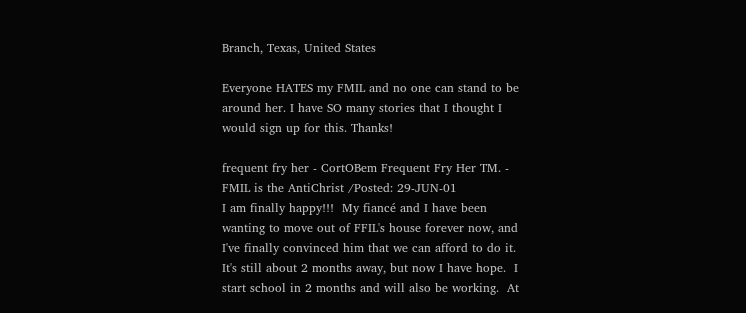Branch, Texas, United States

Everyone HATES my FMIL and no one can stand to be around her. I have SO many stories that I thought I would sign up for this. Thanks!

frequent fry her - CortOBem Frequent Fry Her TM. - FMIL is the AntiChrist /Posted: 29-JUN-01
I am finally happy!!!  My fiancé and I have been wanting to move out of FFIL's house forever now, and I've finally convinced him that we can afford to do it.  It's still about 2 months away, but now I have hope.  I start school in 2 months and will also be working.  At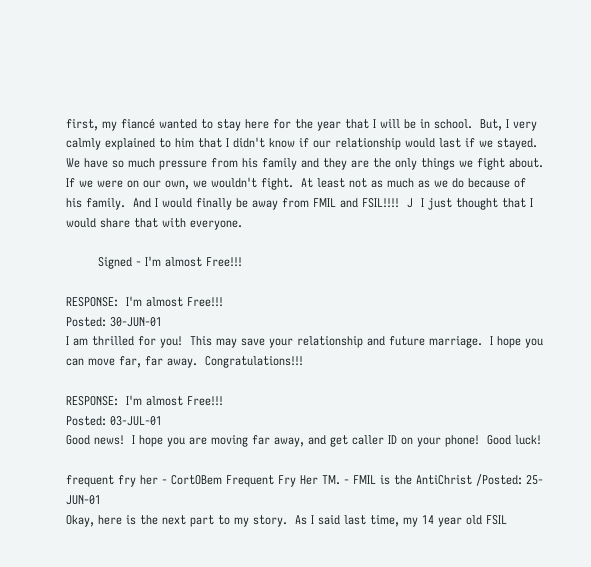first, my fiancé wanted to stay here for the year that I will be in school.  But, I very calmly explained to him that I didn't know if our relationship would last if we stayed.  We have so much pressure from his family and they are the only things we fight about.  If we were on our own, we wouldn't fight.  At least not as much as we do because of his family.  And I would finally be away from FMIL and FSIL!!!!  J  I just thought that I would share that with everyone.

        Signed - I'm almost Free!!!

RESPONSE:  I'm almost Free!!!
Posted: 30-JUN-01
I am thrilled for you!  This may save your relationship and future marriage.  I hope you can move far, far away.  Congratulations!!!

RESPONSE:  I'm almost Free!!!
Posted: 03-JUL-01
Good news!  I hope you are moving far away, and get caller ID on your phone!  Good luck!

frequent fry her - CortOBem Frequent Fry Her TM. - FMIL is the AntiChrist /Posted: 25-JUN-01
Okay, here is the next part to my story.  As I said last time, my 14 year old FSIL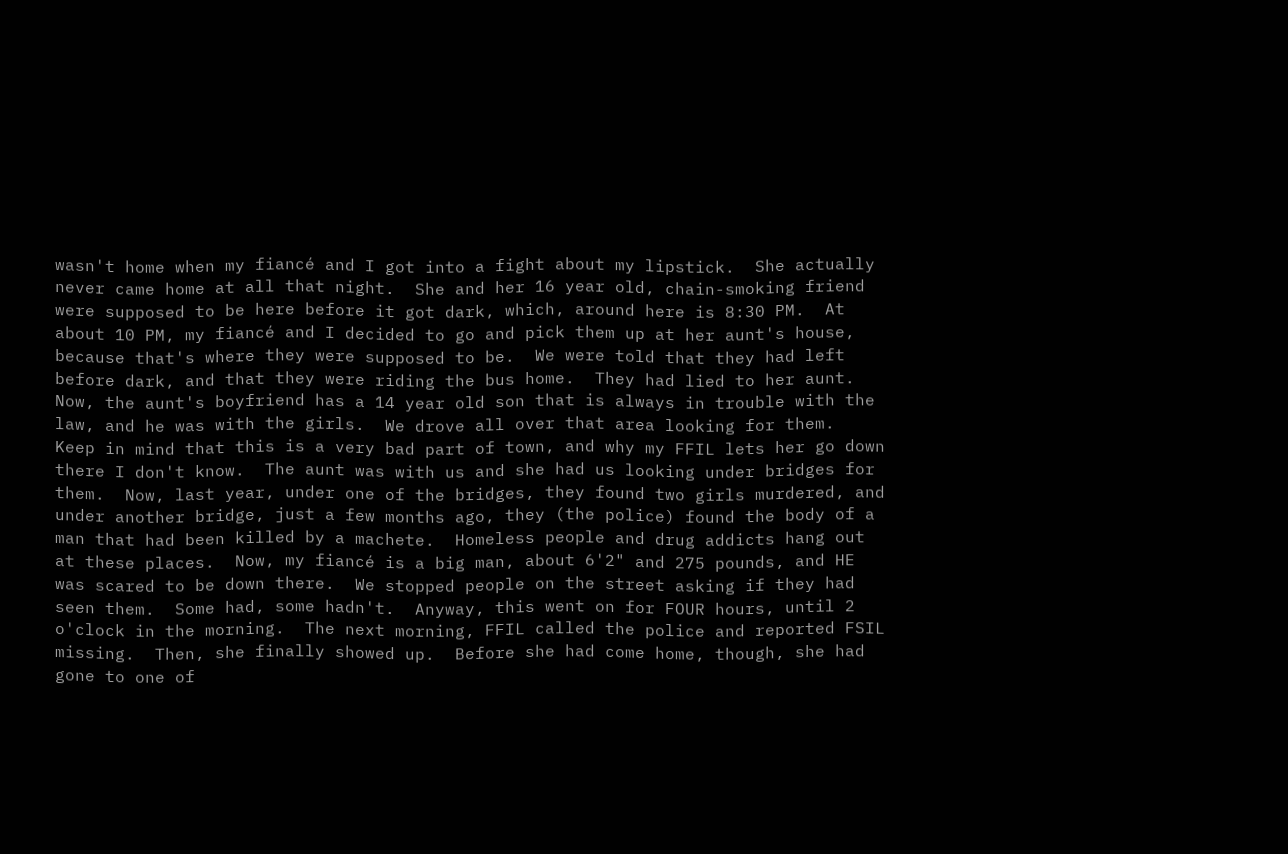wasn't home when my fiancé and I got into a fight about my lipstick.  She actually never came home at all that night.  She and her 16 year old, chain-smoking friend were supposed to be here before it got dark, which, around here is 8:30 PM.  At about 10 PM, my fiancé and I decided to go and pick them up at her aunt's house, because that's where they were supposed to be.  We were told that they had left before dark, and that they were riding the bus home.  They had lied to her aunt.  Now, the aunt's boyfriend has a 14 year old son that is always in trouble with the law, and he was with the girls.  We drove all over that area looking for them.  Keep in mind that this is a very bad part of town, and why my FFIL lets her go down there I don't know.  The aunt was with us and she had us looking under bridges for them.  Now, last year, under one of the bridges, they found two girls murdered, and under another bridge, just a few months ago, they (the police) found the body of a man that had been killed by a machete.  Homeless people and drug addicts hang out at these places.  Now, my fiancé is a big man, about 6'2" and 275 pounds, and HE was scared to be down there.  We stopped people on the street asking if they had seen them.  Some had, some hadn't.  Anyway, this went on for FOUR hours, until 2 o'clock in the morning.  The next morning, FFIL called the police and reported FSIL missing.  Then, she finally showed up.  Before she had come home, though, she had gone to one of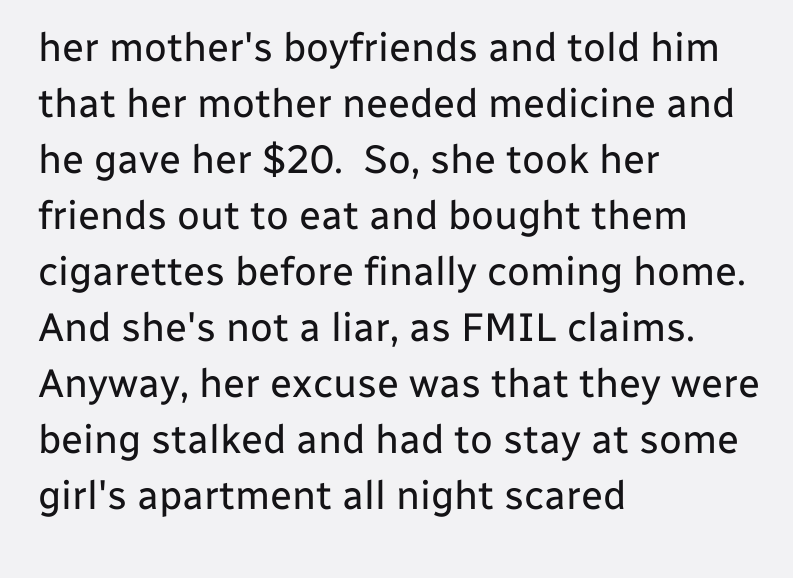her mother's boyfriends and told him that her mother needed medicine and he gave her $20.  So, she took her friends out to eat and bought them cigarettes before finally coming home.  And she's not a liar, as FMIL claims.  Anyway, her excuse was that they were being stalked and had to stay at some girl's apartment all night scared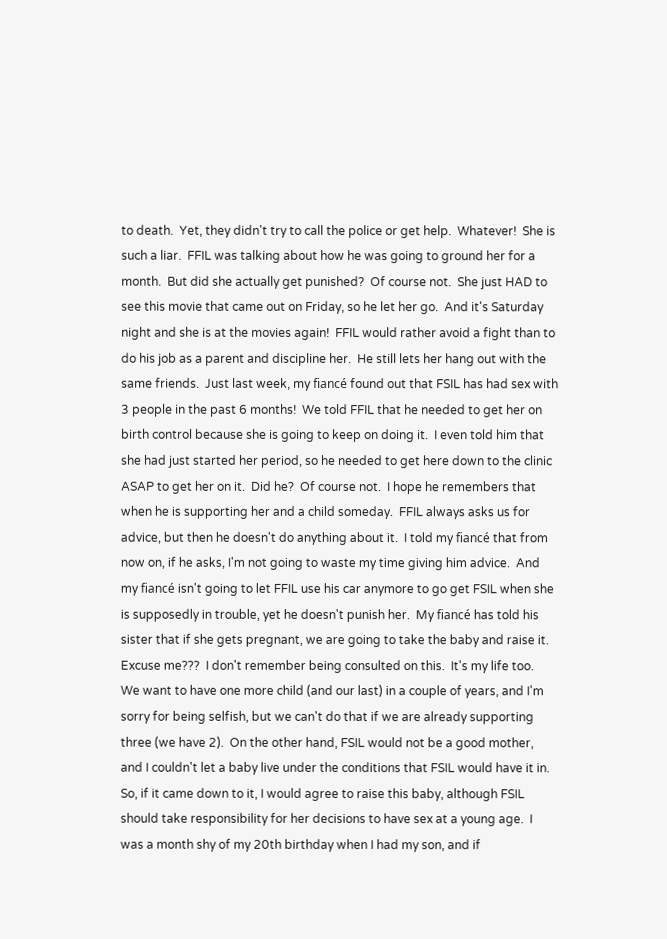to death.  Yet, they didn't try to call the police or get help.  Whatever!  She is such a liar.  FFIL was talking about how he was going to ground her for a month.  But did she actually get punished?  Of course not.  She just HAD to see this movie that came out on Friday, so he let her go.  And it's Saturday night and she is at the movies again!  FFIL would rather avoid a fight than to do his job as a parent and discipline her.  He still lets her hang out with the same friends.  Just last week, my fiancé found out that FSIL has had sex with 3 people in the past 6 months!  We told FFIL that he needed to get her on birth control because she is going to keep on doing it.  I even told him that she had just started her period, so he needed to get here down to the clinic ASAP to get her on it.  Did he?  Of course not.  I hope he remembers that when he is supporting her and a child someday.  FFIL always asks us for advice, but then he doesn't do anything about it.  I told my fiancé that from now on, if he asks, I'm not going to waste my time giving him advice.  And my fiancé isn't going to let FFIL use his car anymore to go get FSIL when she is supposedly in trouble, yet he doesn't punish her.  My fiancé has told his sister that if she gets pregnant, we are going to take the baby and raise it.  Excuse me???  I don't remember being consulted on this.  It's my life too.  We want to have one more child (and our last) in a couple of years, and I'm sorry for being selfish, but we can't do that if we are already supporting three (we have 2).  On the other hand, FSIL would not be a good mother, and I couldn't let a baby live under the conditions that FSIL would have it in.  So, if it came down to it, I would agree to raise this baby, although FSIL should take responsibility for her decisions to have sex at a young age.  I was a month shy of my 20th birthday when I had my son, and if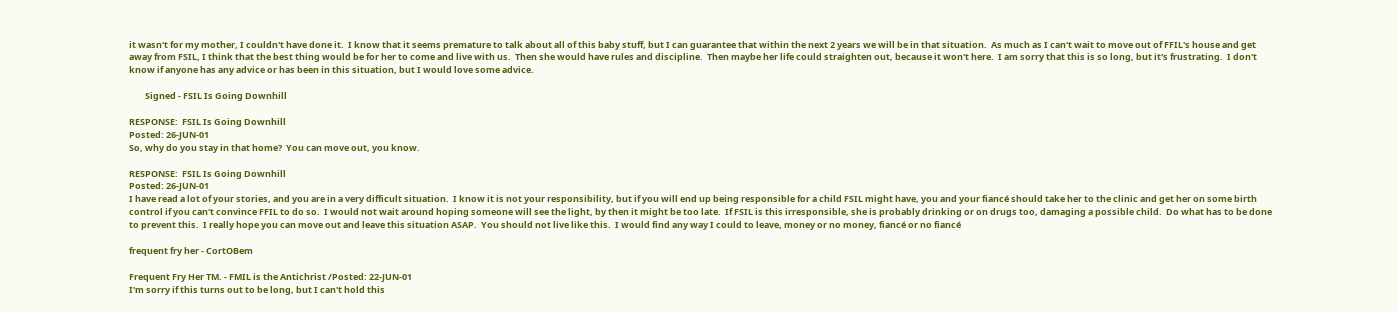it wasn't for my mother, I couldn't have done it.  I know that it seems premature to talk about all of this baby stuff, but I can guarantee that within the next 2 years we will be in that situation.  As much as I can't wait to move out of FFIL's house and get away from FSIL, I think that the best thing would be for her to come and live with us.  Then she would have rules and discipline.  Then maybe her life could straighten out, because it won't here.  I am sorry that this is so long, but it's frustrating.  I don't know if anyone has any advice or has been in this situation, but I would love some advice.

        Signed - FSIL Is Going Downhill

RESPONSE:  FSIL Is Going Downhill
Posted: 26-JUN-01
So, why do you stay in that home?  You can move out, you know.

RESPONSE:  FSIL Is Going Downhill
Posted: 26-JUN-01
I have read a lot of your stories, and you are in a very difficult situation.  I know it is not your responsibility, but if you will end up being responsible for a child FSIL might have, you and your fiancé should take her to the clinic and get her on some birth control if you can't convince FFIL to do so.  I would not wait around hoping someone will see the light, by then it might be too late.  If FSIL is this irresponsible, she is probably drinking or on drugs too, damaging a possible child.  Do what has to be done to prevent this.  I really hope you can move out and leave this situation ASAP.  You should not live like this.  I would find any way I could to leave, money or no money, fiancé or no fiancé

frequent fry her - CortOBem

Frequent Fry Her TM. - FMIL is the Antichrist /Posted: 22-JUN-01
I'm sorry if this turns out to be long, but I can't hold this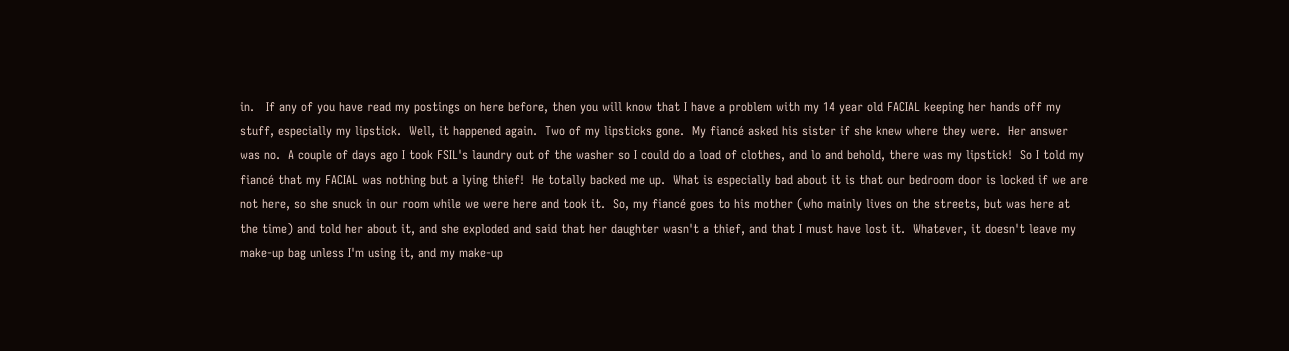in.   If any of you have read my postings on here before, then you will know that I have a problem with my 14 year old FACIAL keeping her hands off my stuff, especially my lipstick.  Well, it happened again.  Two of my lipsticks gone.  My fiancé asked his sister if she knew where they were.  Her answer was no.  A couple of days ago I took FSIL's laundry out of the washer so I could do a load of clothes, and lo and behold, there was my lipstick!  So I told my fiancé that my FACIAL was nothing but a lying thief!  He totally backed me up.  What is especially bad about it is that our bedroom door is locked if we are not here, so she snuck in our room while we were here and took it.  So, my fiancé goes to his mother (who mainly lives on the streets, but was here at the time) and told her about it, and she exploded and said that her daughter wasn't a thief, and that I must have lost it.  Whatever, it doesn't leave my make-up bag unless I'm using it, and my make-up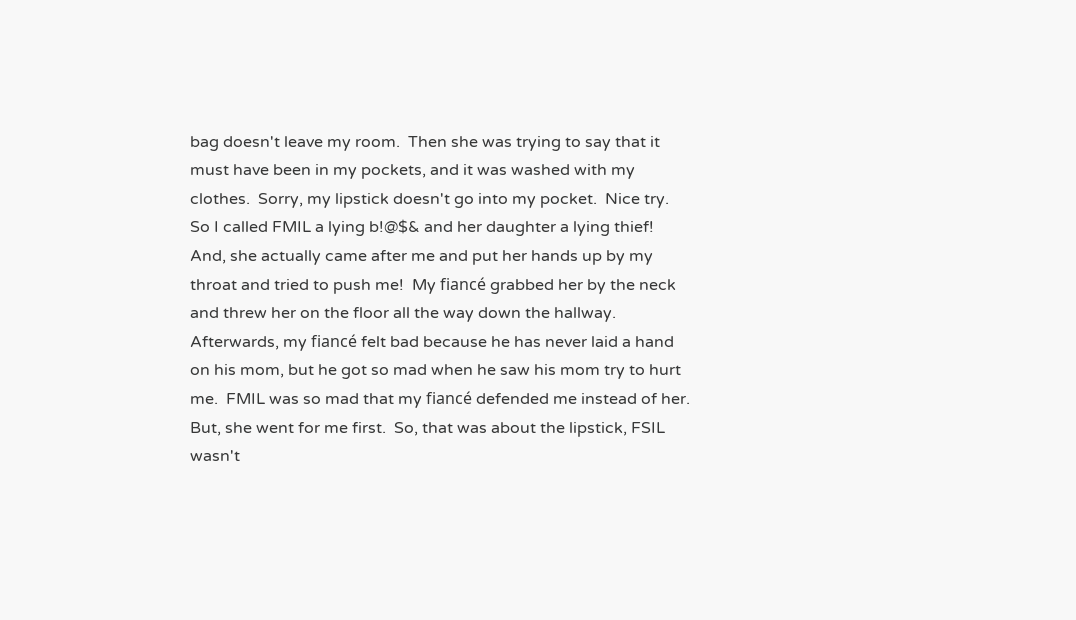bag doesn't leave my room.  Then she was trying to say that it must have been in my pockets, and it was washed with my clothes.  Sorry, my lipstick doesn't go into my pocket.  Nice try.  So I called FMIL a lying b!@$& and her daughter a lying thief!  And, she actually came after me and put her hands up by my throat and tried to push me!  My fiancé grabbed her by the neck and threw her on the floor all the way down the hallway.  Afterwards, my fiancé felt bad because he has never laid a hand on his mom, but he got so mad when he saw his mom try to hurt me.  FMIL was so mad that my fiancé defended me instead of her.  But, she went for me first.  So, that was about the lipstick, FSIL wasn't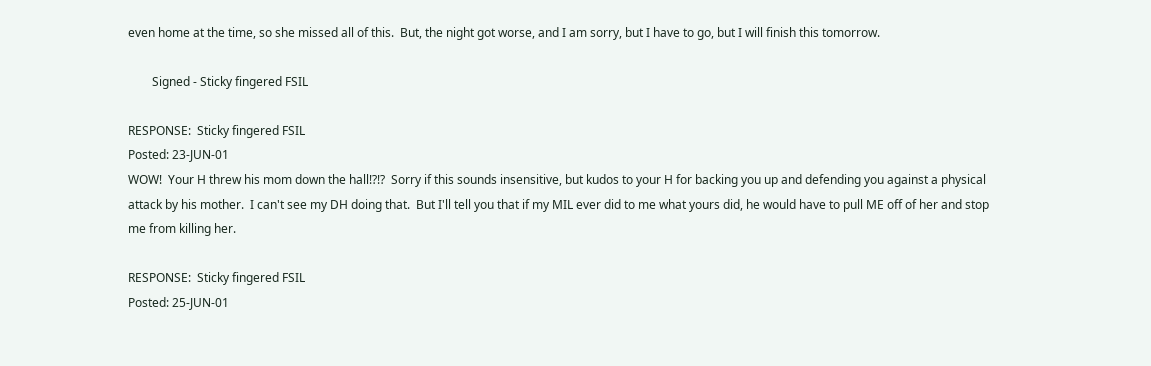even home at the time, so she missed all of this.  But, the night got worse, and I am sorry, but I have to go, but I will finish this tomorrow.

        Signed - Sticky fingered FSIL

RESPONSE:  Sticky fingered FSIL
Posted: 23-JUN-01
WOW!  Your H threw his mom down the hall!?!?  Sorry if this sounds insensitive, but kudos to your H for backing you up and defending you against a physical attack by his mother.  I can't see my DH doing that.  But I'll tell you that if my MIL ever did to me what yours did, he would have to pull ME off of her and stop me from killing her.

RESPONSE:  Sticky fingered FSIL
Posted: 25-JUN-01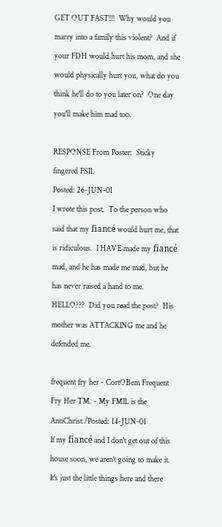GET OUT FAST!!!  Why would you marry into a family this violent?  And if your FDH would hurt his mom, and she would physically hurt you, what do you think he'll do to you later on?  One day you'll make him mad too.

RESPONSE From Poster:  Sticky fingered FSIL
Posted: 26-JUN-01
I wrote this post.  To the person who said that my fiancé would hurt me, that is ridiculous.  I HAVE made my fiancé mad, and he has made me mad, but he has never raised a hand to me.  HELLO???  Did you read the post?  His mother was ATTACKING me and he defended me.

frequent fry her - CortOBem Frequent Fry Her TM. - My FMIL is the AntiChrist /Posted: 14-JUN-01
If my fiancé and I don't get out of this house soon, we aren't going to make it.  It's just the little things here and there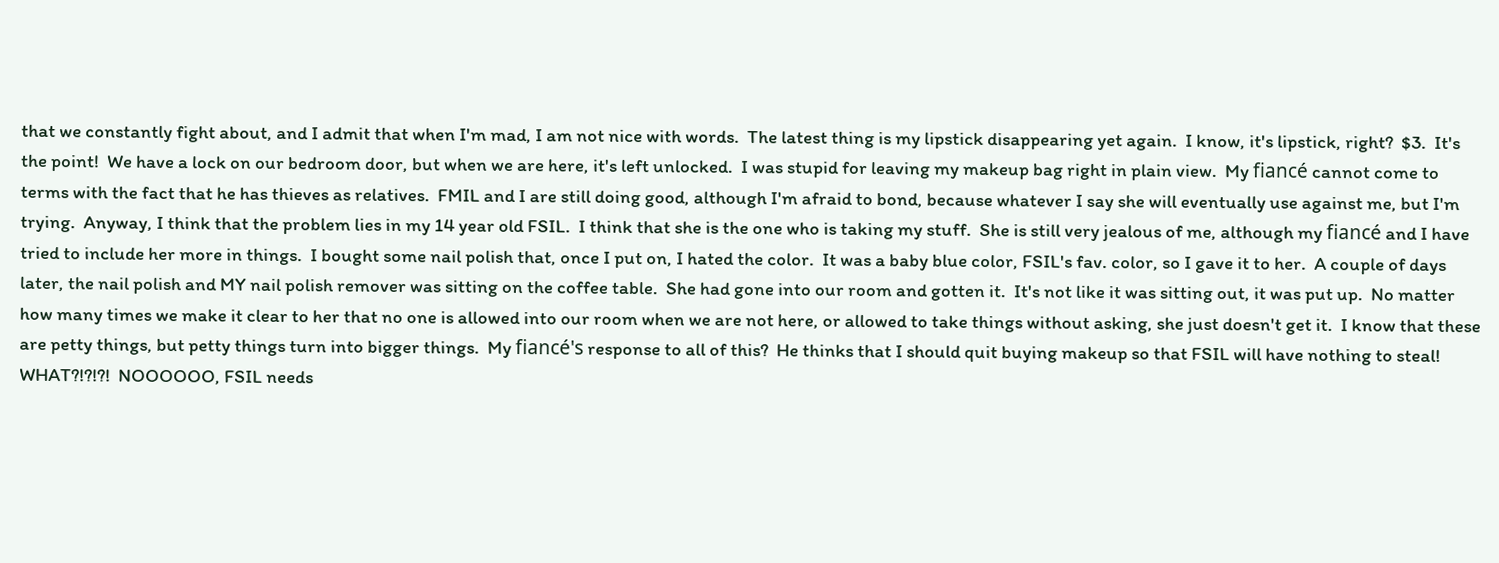that we constantly fight about, and I admit that when I'm mad, I am not nice with words.  The latest thing is my lipstick disappearing yet again.  I know, it's lipstick, right?  $3.  It's the point!  We have a lock on our bedroom door, but when we are here, it's left unlocked.  I was stupid for leaving my makeup bag right in plain view.  My fiancé cannot come to terms with the fact that he has thieves as relatives.  FMIL and I are still doing good, although I'm afraid to bond, because whatever I say she will eventually use against me, but I'm trying.  Anyway, I think that the problem lies in my 14 year old FSIL.  I think that she is the one who is taking my stuff.  She is still very jealous of me, although my fiancé and I have tried to include her more in things.  I bought some nail polish that, once I put on, I hated the color.  It was a baby blue color, FSIL's fav. color, so I gave it to her.  A couple of days later, the nail polish and MY nail polish remover was sitting on the coffee table.  She had gone into our room and gotten it.  It's not like it was sitting out, it was put up.  No matter how many times we make it clear to her that no one is allowed into our room when we are not here, or allowed to take things without asking, she just doesn't get it.  I know that these are petty things, but petty things turn into bigger things.  My fiancé's response to all of this?  He thinks that I should quit buying makeup so that FSIL will have nothing to steal!  WHAT?!?!?!  NOOOOOO, FSIL needs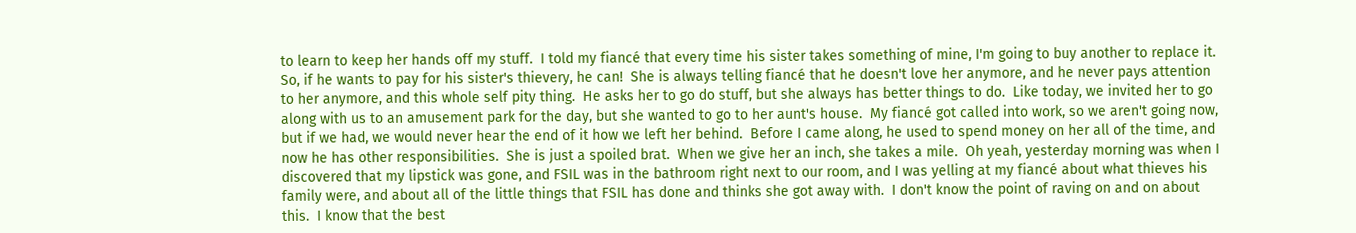to learn to keep her hands off my stuff.  I told my fiancé that every time his sister takes something of mine, I'm going to buy another to replace it.  So, if he wants to pay for his sister's thievery, he can!  She is always telling fiancé that he doesn't love her anymore, and he never pays attention to her anymore, and this whole self pity thing.  He asks her to go do stuff, but she always has better things to do.  Like today, we invited her to go along with us to an amusement park for the day, but she wanted to go to her aunt's house.  My fiancé got called into work, so we aren't going now, but if we had, we would never hear the end of it how we left her behind.  Before I came along, he used to spend money on her all of the time, and now he has other responsibilities.  She is just a spoiled brat.  When we give her an inch, she takes a mile.  Oh yeah, yesterday morning was when I discovered that my lipstick was gone, and FSIL was in the bathroom right next to our room, and I was yelling at my fiancé about what thieves his family were, and about all of the little things that FSIL has done and thinks she got away with.  I don't know the point of raving on and on about this.  I know that the best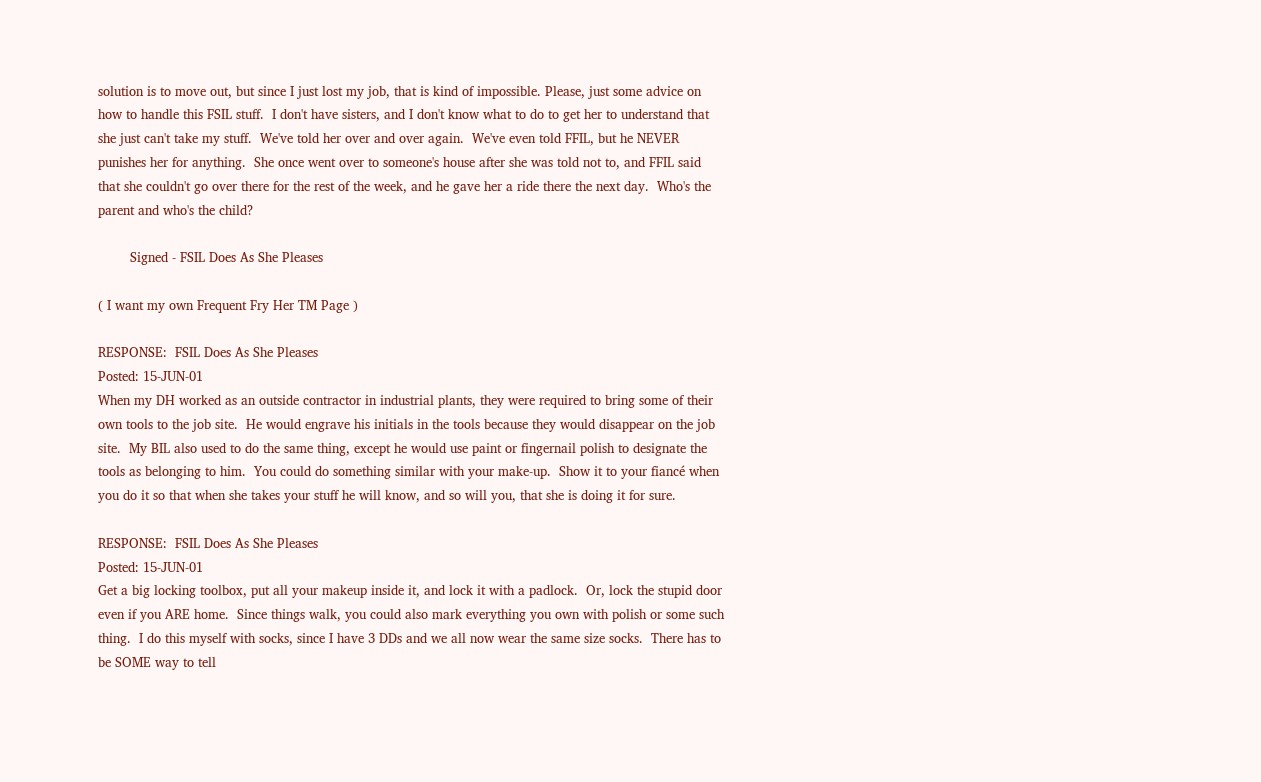solution is to move out, but since I just lost my job, that is kind of impossible. Please, just some advice on how to handle this FSIL stuff.  I don't have sisters, and I don't know what to do to get her to understand that she just can't take my stuff.  We've told her over and over again.  We've even told FFIL, but he NEVER punishes her for anything.  She once went over to someone's house after she was told not to, and FFIL said that she couldn't go over there for the rest of the week, and he gave her a ride there the next day.  Who's the parent and who's the child?

        Signed - FSIL Does As She Pleases

( I want my own Frequent Fry Her TM Page )

RESPONSE:  FSIL Does As She Pleases
Posted: 15-JUN-01
When my DH worked as an outside contractor in industrial plants, they were required to bring some of their own tools to the job site.  He would engrave his initials in the tools because they would disappear on the job site.  My BIL also used to do the same thing, except he would use paint or fingernail polish to designate the tools as belonging to him.  You could do something similar with your make-up.  Show it to your fiancé when you do it so that when she takes your stuff he will know, and so will you, that she is doing it for sure.

RESPONSE:  FSIL Does As She Pleases
Posted: 15-JUN-01
Get a big locking toolbox, put all your makeup inside it, and lock it with a padlock.  Or, lock the stupid door even if you ARE home.  Since things walk, you could also mark everything you own with polish or some such thing.  I do this myself with socks, since I have 3 DDs and we all now wear the same size socks.  There has to be SOME way to tell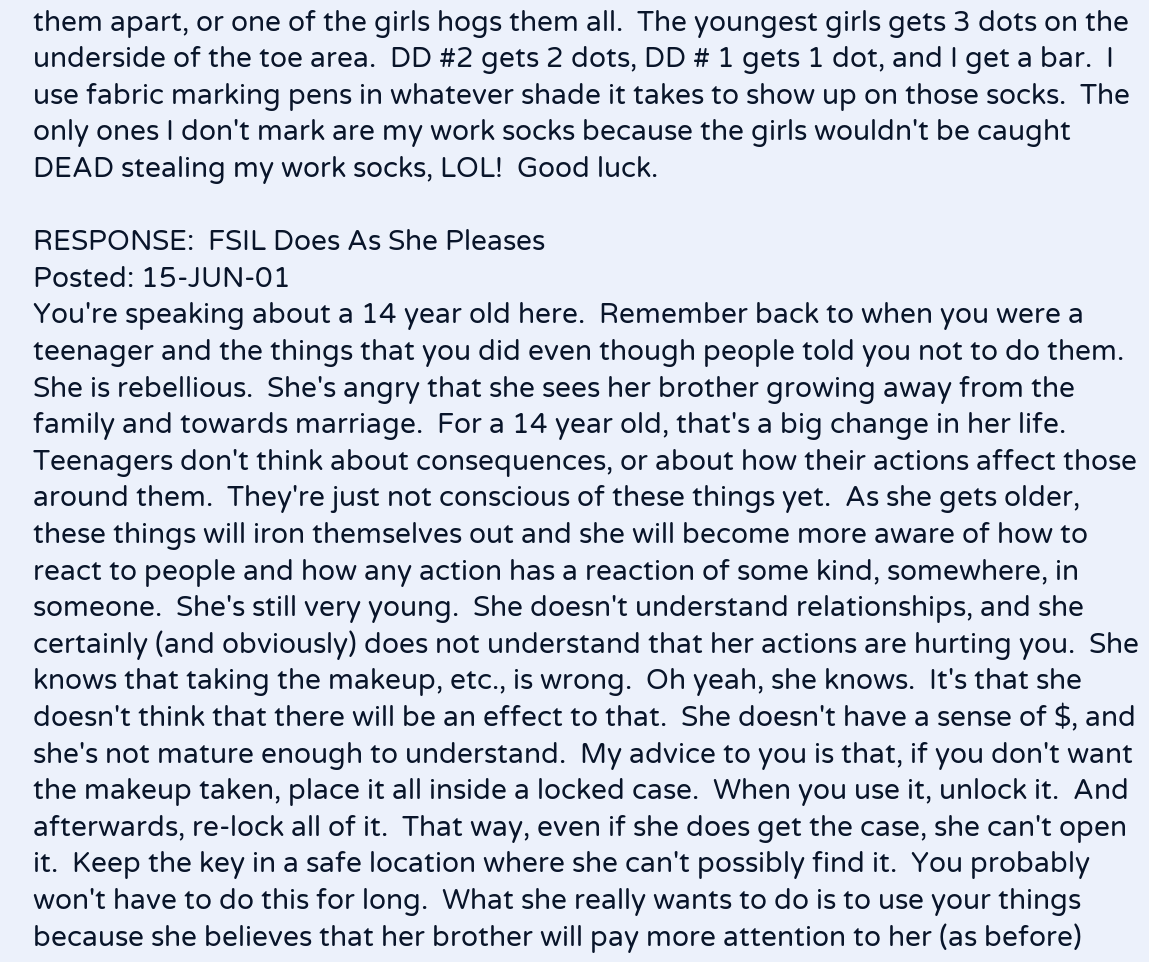them apart, or one of the girls hogs them all.  The youngest girls gets 3 dots on the underside of the toe area.  DD #2 gets 2 dots, DD # 1 gets 1 dot, and I get a bar.  I use fabric marking pens in whatever shade it takes to show up on those socks.  The only ones I don't mark are my work socks because the girls wouldn't be caught DEAD stealing my work socks, LOL!  Good luck.

RESPONSE:  FSIL Does As She Pleases
Posted: 15-JUN-01
You're speaking about a 14 year old here.  Remember back to when you were a teenager and the things that you did even though people told you not to do them.  She is rebellious.  She's angry that she sees her brother growing away from the family and towards marriage.  For a 14 year old, that's a big change in her life.  Teenagers don't think about consequences, or about how their actions affect those around them.  They're just not conscious of these things yet.  As she gets older, these things will iron themselves out and she will become more aware of how to react to people and how any action has a reaction of some kind, somewhere, in someone.  She's still very young.  She doesn't understand relationships, and she certainly (and obviously) does not understand that her actions are hurting you.  She knows that taking the makeup, etc., is wrong.  Oh yeah, she knows.  It's that she doesn't think that there will be an effect to that.  She doesn't have a sense of $, and she's not mature enough to understand.  My advice to you is that, if you don't want the makeup taken, place it all inside a locked case.  When you use it, unlock it.  And afterwards, re-lock all of it.  That way, even if she does get the case, she can't open it.  Keep the key in a safe location where she can't possibly find it.  You probably won't have to do this for long.  What she really wants to do is to use your things because she believes that her brother will pay more attention to her (as before)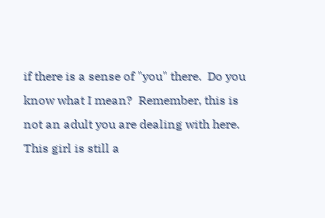if there is a sense of "you" there.  Do you know what I mean?  Remember, this is not an adult you are dealing with here.  This girl is still a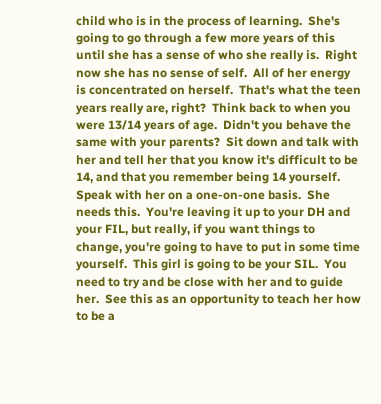child who is in the process of learning.  She's going to go through a few more years of this until she has a sense of who she really is.  Right now she has no sense of self.  All of her energy is concentrated on herself.  That's what the teen years really are, right?  Think back to when you were 13/14 years of age.  Didn't you behave the same with your parents?  Sit down and talk with her and tell her that you know it's difficult to be 14, and that you remember being 14 yourself.  Speak with her on a one-on-one basis.  She needs this.  You're leaving it up to your DH and your FIL, but really, if you want things to change, you're going to have to put in some time yourself.  This girl is going to be your SIL.  You need to try and be close with her and to guide her.  See this as an opportunity to teach her how to be a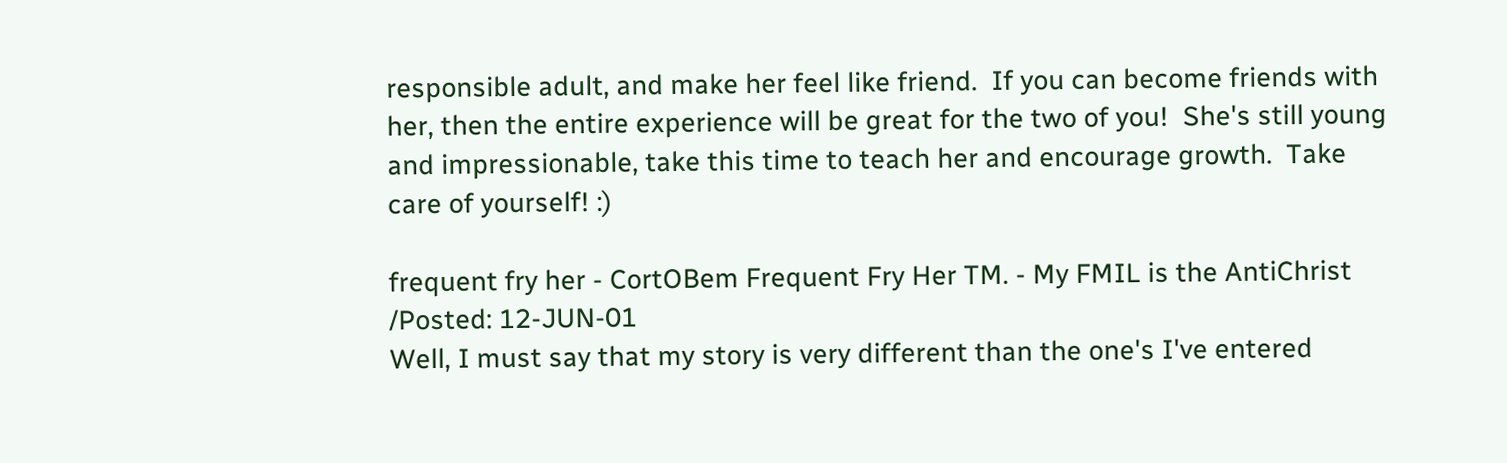responsible adult, and make her feel like friend.  If you can become friends with her, then the entire experience will be great for the two of you!  She's still young and impressionable, take this time to teach her and encourage growth.  Take care of yourself! :)

frequent fry her - CortOBem Frequent Fry Her TM. - My FMIL is the AntiChrist /Posted: 12-JUN-01
Well, I must say that my story is very different than the one's I've entered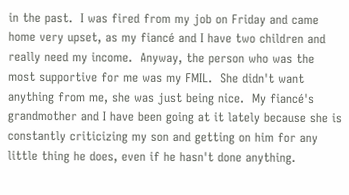in the past.  I was fired from my job on Friday and came home very upset, as my fiancé and I have two children and really need my income.  Anyway, the person who was the most supportive for me was my FMIL.  She didn't want anything from me, she was just being nice.  My fiancé's grandmother and I have been going at it lately because she is constantly criticizing my son and getting on him for any little thing he does, even if he hasn't done anything.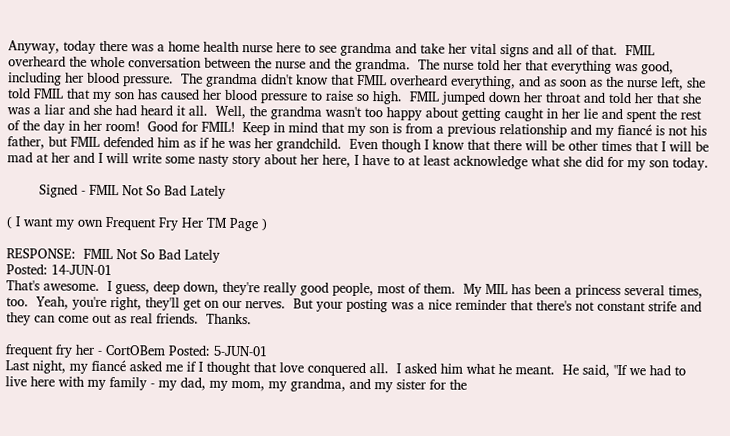Anyway, today there was a home health nurse here to see grandma and take her vital signs and all of that.  FMIL overheard the whole conversation between the nurse and the grandma.  The nurse told her that everything was good, including her blood pressure.  The grandma didn't know that FMIL overheard everything, and as soon as the nurse left, she told FMIL that my son has caused her blood pressure to raise so high.  FMIL jumped down her throat and told her that she was a liar and she had heard it all.  Well, the grandma wasn't too happy about getting caught in her lie and spent the rest of the day in her room!  Good for FMIL!  Keep in mind that my son is from a previous relationship and my fiancé is not his father, but FMIL defended him as if he was her grandchild.  Even though I know that there will be other times that I will be mad at her and I will write some nasty story about her here, I have to at least acknowledge what she did for my son today.

        Signed - FMIL Not So Bad Lately

( I want my own Frequent Fry Her TM Page )

RESPONSE:  FMIL Not So Bad Lately
Posted: 14-JUN-01
That's awesome.  I guess, deep down, they're really good people, most of them.  My MIL has been a princess several times, too.  Yeah, you're right, they'll get on our nerves.  But your posting was a nice reminder that there's not constant strife and they can come out as real friends.  Thanks.

frequent fry her - CortOBem Posted: 5-JUN-01
Last night, my fiancé asked me if I thought that love conquered all.  I asked him what he meant.  He said, "If we had to live here with my family - my dad, my mom, my grandma, and my sister for the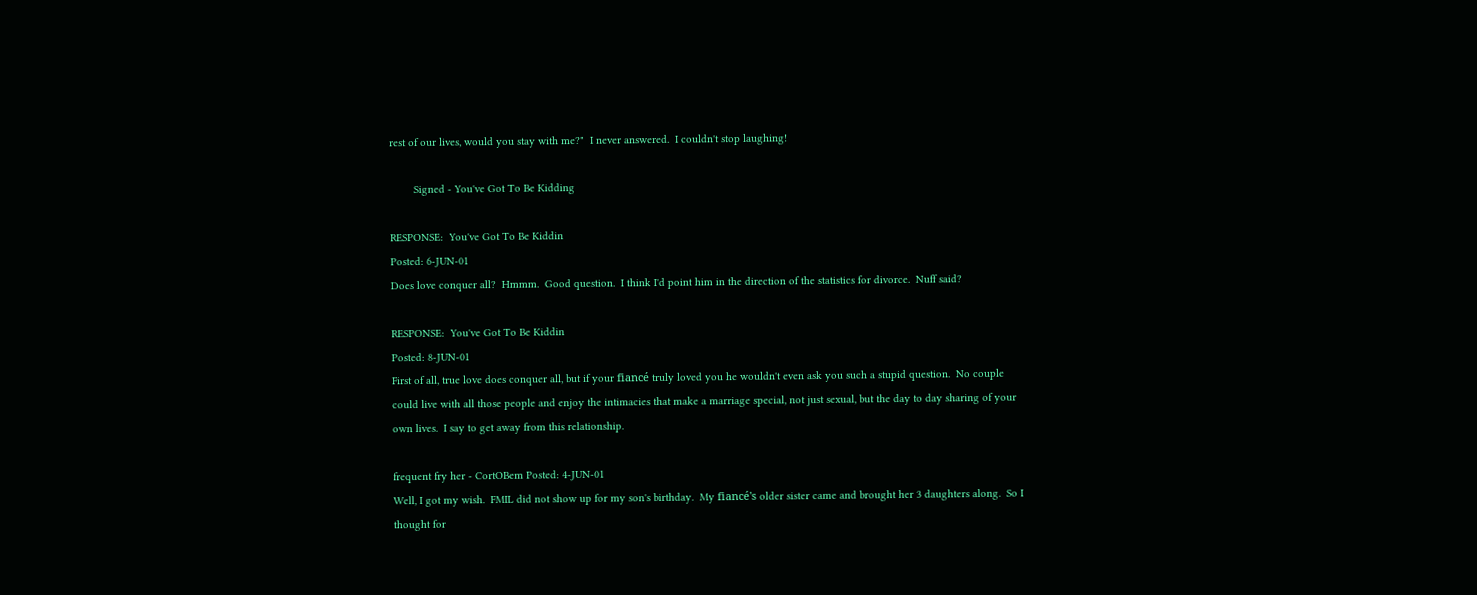rest of our lives, would you stay with me?"  I never answered.  I couldn't stop laughing!

        Signed - You've Got To Be Kidding

RESPONSE:  You've Got To Be Kiddin
Posted: 6-JUN-01
Does love conquer all?  Hmmm.  Good question.  I think I'd point him in the direction of the statistics for divorce.  Nuff said?

RESPONSE:  You've Got To Be Kiddin
Posted: 8-JUN-01
First of all, true love does conquer all, but if your fiancé truly loved you he wouldn't even ask you such a stupid question.  No couple could live with all those people and enjoy the intimacies that make a marriage special, not just sexual, but the day to day sharing of your own lives.  I say to get away from this relationship.

frequent fry her - CortOBem Posted: 4-JUN-01
Well, I got my wish.  FMIL did not show up for my son's birthday.  My fiancé's older sister came and brought her 3 daughters along.  So I thought for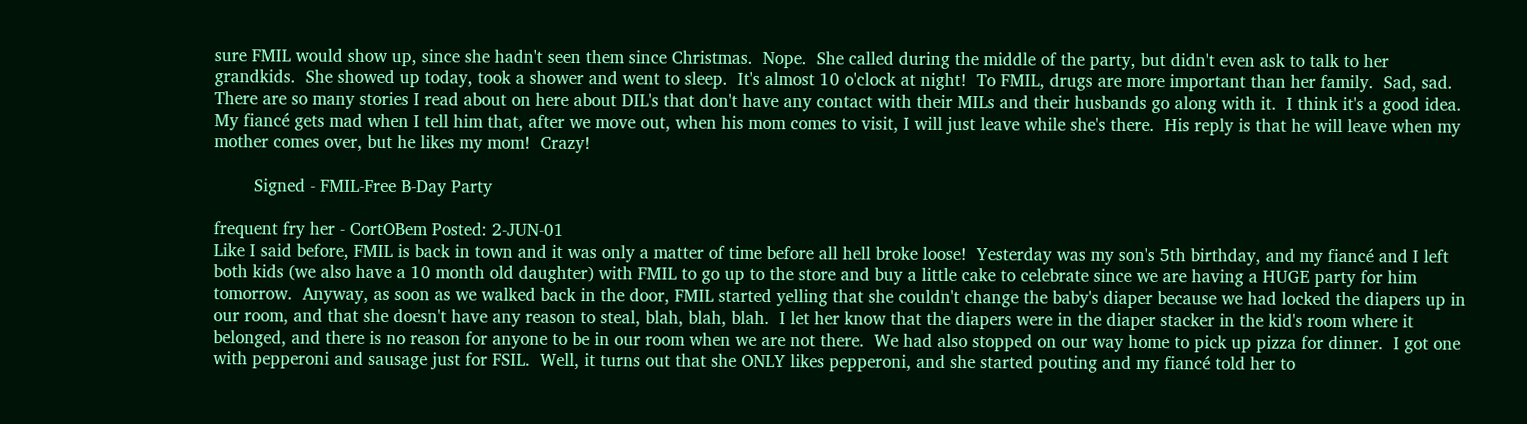sure FMIL would show up, since she hadn't seen them since Christmas.  Nope.  She called during the middle of the party, but didn't even ask to talk to her grandkids.  She showed up today, took a shower and went to sleep.  It's almost 10 o'clock at night!  To FMIL, drugs are more important than her family.  Sad, sad.  There are so many stories I read about on here about DIL's that don't have any contact with their MILs and their husbands go along with it.  I think it's a good idea.  My fiancé gets mad when I tell him that, after we move out, when his mom comes to visit, I will just leave while she's there.  His reply is that he will leave when my mother comes over, but he likes my mom!  Crazy!

        Signed - FMIL-Free B-Day Party

frequent fry her - CortOBem Posted: 2-JUN-01
Like I said before, FMIL is back in town and it was only a matter of time before all hell broke loose!  Yesterday was my son's 5th birthday, and my fiancé and I left both kids (we also have a 10 month old daughter) with FMIL to go up to the store and buy a little cake to celebrate since we are having a HUGE party for him tomorrow.  Anyway, as soon as we walked back in the door, FMIL started yelling that she couldn't change the baby's diaper because we had locked the diapers up in our room, and that she doesn't have any reason to steal, blah, blah, blah.  I let her know that the diapers were in the diaper stacker in the kid's room where it belonged, and there is no reason for anyone to be in our room when we are not there.  We had also stopped on our way home to pick up pizza for dinner.  I got one with pepperoni and sausage just for FSIL.  Well, it turns out that she ONLY likes pepperoni, and she started pouting and my fiancé told her to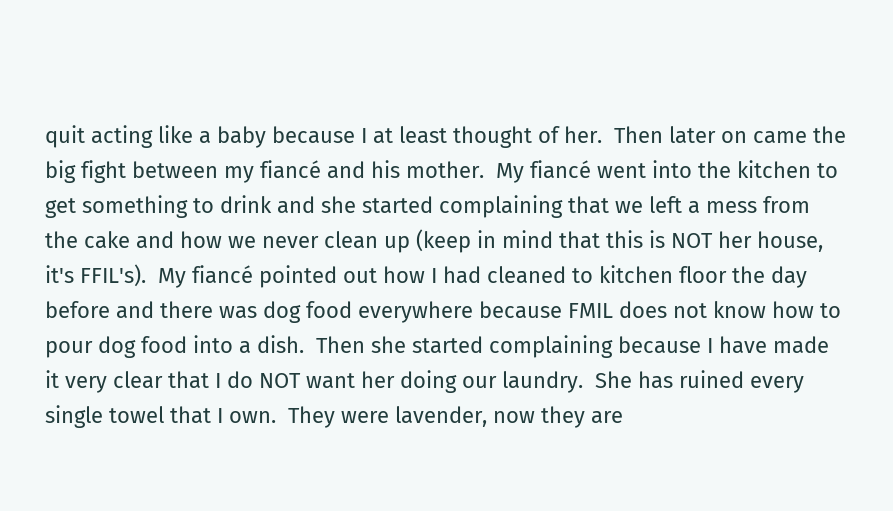quit acting like a baby because I at least thought of her.  Then later on came the big fight between my fiancé and his mother.  My fiancé went into the kitchen to get something to drink and she started complaining that we left a mess from the cake and how we never clean up (keep in mind that this is NOT her house, it's FFIL's).  My fiancé pointed out how I had cleaned to kitchen floor the day before and there was dog food everywhere because FMIL does not know how to pour dog food into a dish.  Then she started complaining because I have made it very clear that I do NOT want her doing our laundry.  She has ruined every single towel that I own.  They were lavender, now they are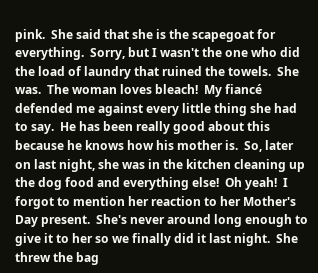pink.  She said that she is the scapegoat for everything.  Sorry, but I wasn't the one who did the load of laundry that ruined the towels.  She was.  The woman loves bleach!  My fiancé defended me against every little thing she had to say.  He has been really good about this because he knows how his mother is.  So, later on last night, she was in the kitchen cleaning up the dog food and everything else!  Oh yeah!  I forgot to mention her reaction to her Mother's Day present.  She's never around long enough to give it to her so we finally did it last night.  She threw the bag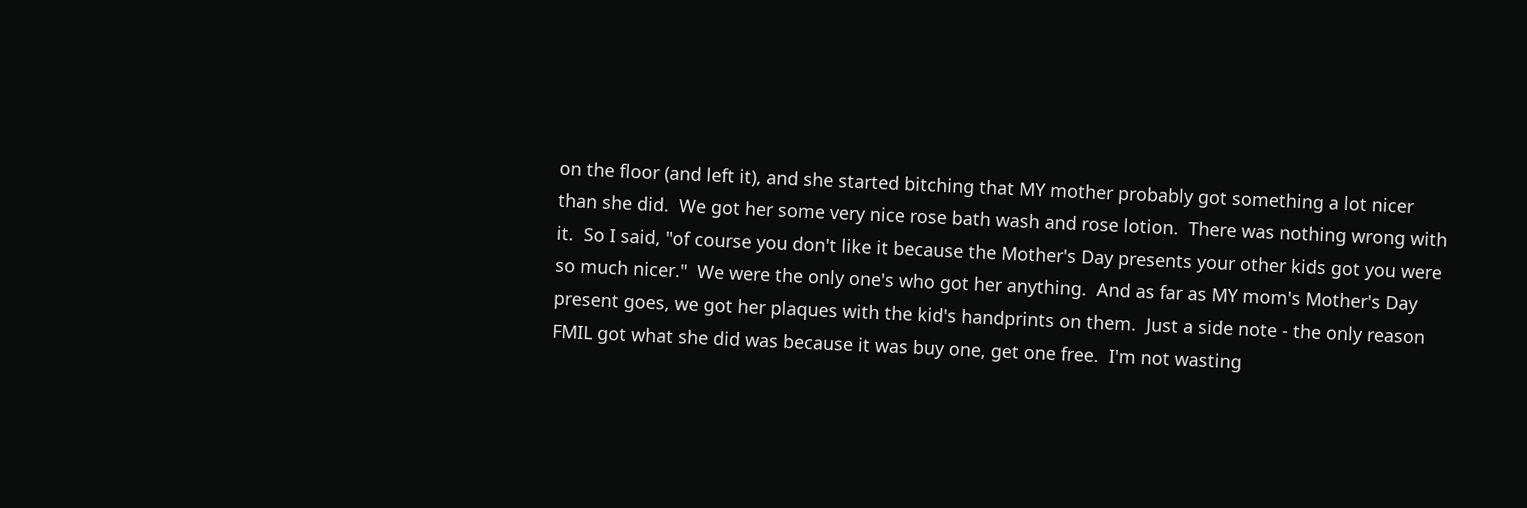on the floor (and left it), and she started bitching that MY mother probably got something a lot nicer than she did.  We got her some very nice rose bath wash and rose lotion.  There was nothing wrong with it.  So I said, "of course you don't like it because the Mother's Day presents your other kids got you were so much nicer."  We were the only one's who got her anything.  And as far as MY mom's Mother's Day present goes, we got her plaques with the kid's handprints on them.  Just a side note - the only reason FMIL got what she did was because it was buy one, get one free.  I'm not wasting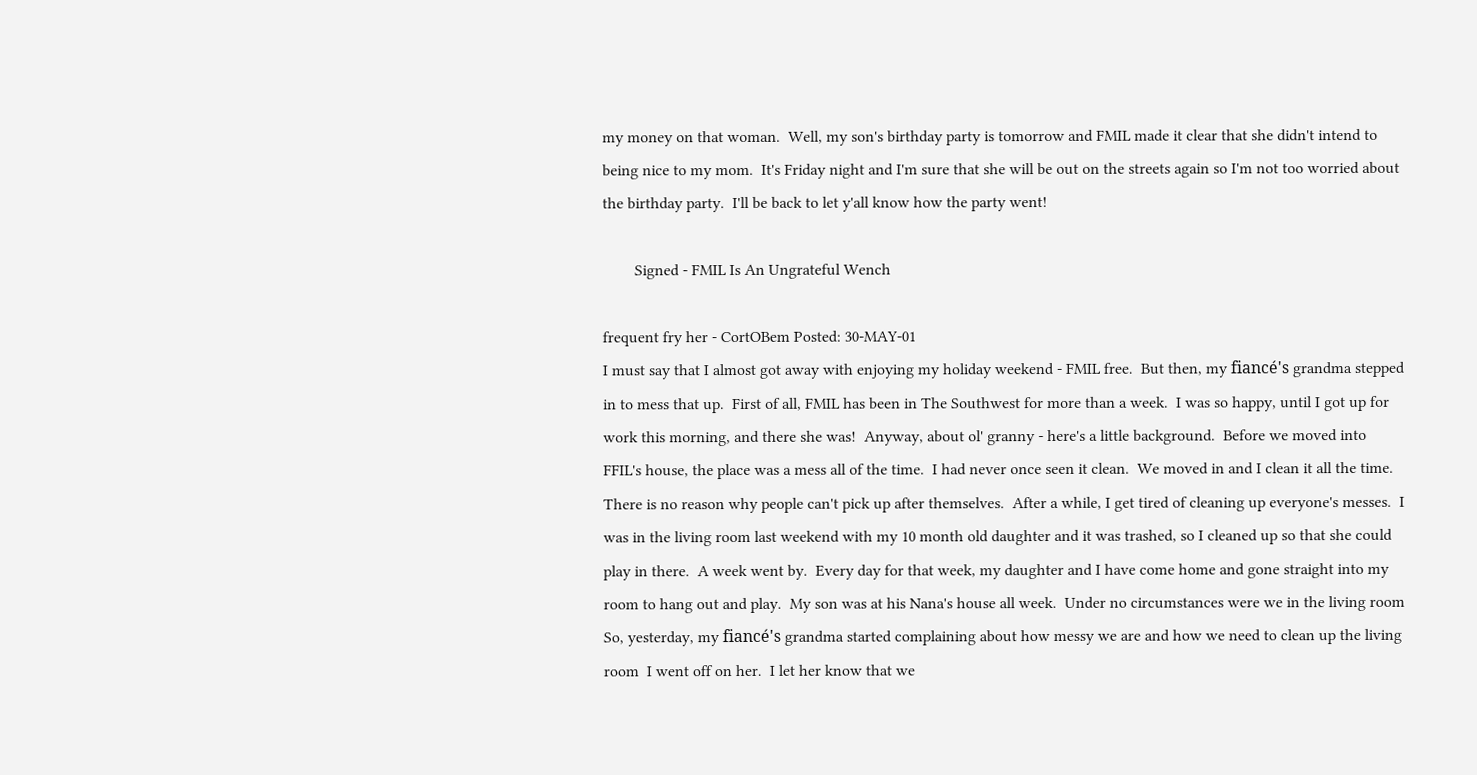my money on that woman.  Well, my son's birthday party is tomorrow and FMIL made it clear that she didn't intend to being nice to my mom.  It's Friday night and I'm sure that she will be out on the streets again so I'm not too worried about the birthday party.  I'll be back to let y'all know how the party went!

        Signed - FMIL Is An Ungrateful Wench

frequent fry her - CortOBem Posted: 30-MAY-01
I must say that I almost got away with enjoying my holiday weekend - FMIL free.  But then, my fiancé's grandma stepped in to mess that up.  First of all, FMIL has been in The Southwest for more than a week.  I was so happy, until I got up for work this morning, and there she was!  Anyway, about ol' granny - here's a little background.  Before we moved into FFIL's house, the place was a mess all of the time.  I had never once seen it clean.  We moved in and I clean it all the time.  There is no reason why people can't pick up after themselves.  After a while, I get tired of cleaning up everyone's messes.  I was in the living room last weekend with my 10 month old daughter and it was trashed, so I cleaned up so that she could play in there.  A week went by.  Every day for that week, my daughter and I have come home and gone straight into my room to hang out and play.  My son was at his Nana's house all week.  Under no circumstances were we in the living room  So, yesterday, my fiancé's grandma started complaining about how messy we are and how we need to clean up the living room  I went off on her.  I let her know that we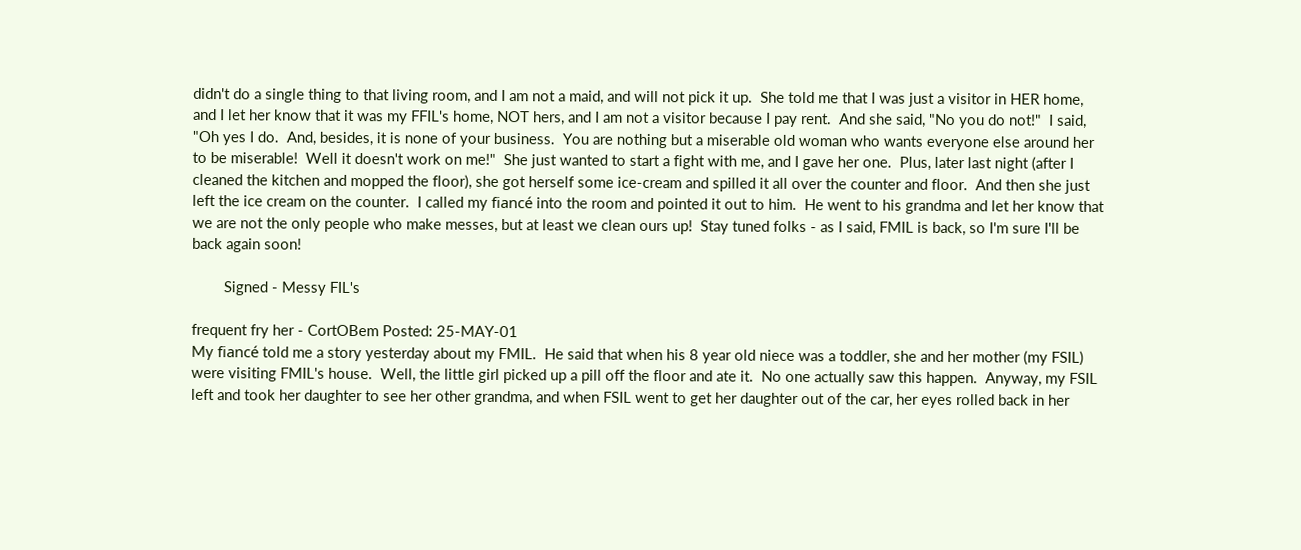didn't do a single thing to that living room, and I am not a maid, and will not pick it up.  She told me that I was just a visitor in HER home, and I let her know that it was my FFIL's home, NOT hers, and I am not a visitor because I pay rent.  And she said, "No you do not!"  I said, "Oh yes I do.  And, besides, it is none of your business.  You are nothing but a miserable old woman who wants everyone else around her to be miserable!  Well it doesn't work on me!"  She just wanted to start a fight with me, and I gave her one.  Plus, later last night (after I cleaned the kitchen and mopped the floor), she got herself some ice-cream and spilled it all over the counter and floor.  And then she just left the ice cream on the counter.  I called my fiancé into the room and pointed it out to him.  He went to his grandma and let her know that we are not the only people who make messes, but at least we clean ours up!  Stay tuned folks - as I said, FMIL is back, so I'm sure I'll be back again soon!

        Signed - Messy FIL's

frequent fry her - CortOBem Posted: 25-MAY-01
My fiancé told me a story yesterday about my FMIL.  He said that when his 8 year old niece was a toddler, she and her mother (my FSIL) were visiting FMIL's house.  Well, the little girl picked up a pill off the floor and ate it.  No one actually saw this happen.  Anyway, my FSIL left and took her daughter to see her other grandma, and when FSIL went to get her daughter out of the car, her eyes rolled back in her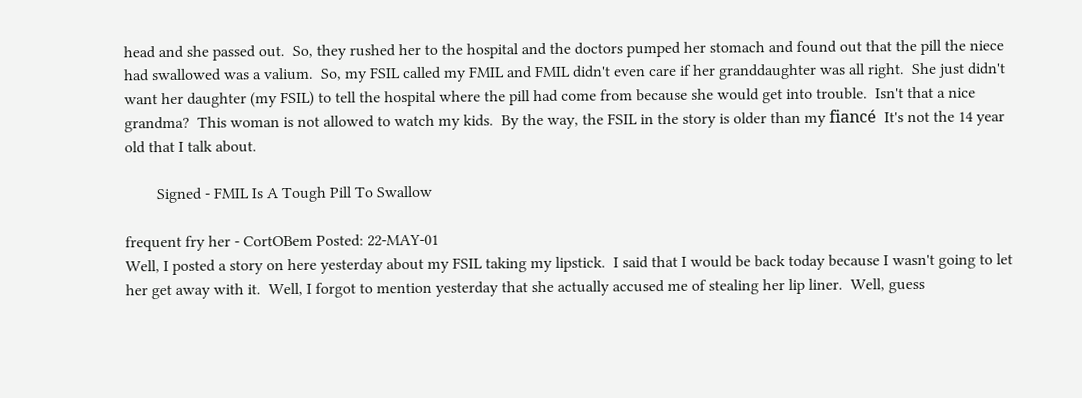head and she passed out.  So, they rushed her to the hospital and the doctors pumped her stomach and found out that the pill the niece had swallowed was a valium.  So, my FSIL called my FMIL and FMIL didn't even care if her granddaughter was all right.  She just didn't want her daughter (my FSIL) to tell the hospital where the pill had come from because she would get into trouble.  Isn't that a nice grandma?  This woman is not allowed to watch my kids.  By the way, the FSIL in the story is older than my fiancé  It's not the 14 year old that I talk about.

        Signed - FMIL Is A Tough Pill To Swallow

frequent fry her - CortOBem Posted: 22-MAY-01
Well, I posted a story on here yesterday about my FSIL taking my lipstick.  I said that I would be back today because I wasn't going to let her get away with it.  Well, I forgot to mention yesterday that she actually accused me of stealing her lip liner.  Well, guess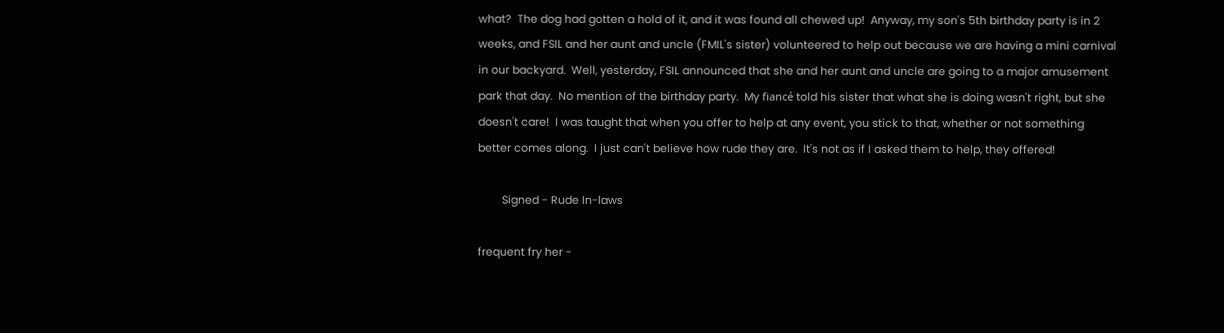what?  The dog had gotten a hold of it, and it was found all chewed up!  Anyway, my son's 5th birthday party is in 2 weeks, and FSIL and her aunt and uncle (FMIL's sister) volunteered to help out because we are having a mini carnival in our backyard.  Well, yesterday, FSIL announced that she and her aunt and uncle are going to a major amusement park that day.  No mention of the birthday party.  My fiancé told his sister that what she is doing wasn't right, but she doesn't care!  I was taught that when you offer to help at any event, you stick to that, whether or not something better comes along.  I just can't believe how rude they are.  It's not as if I asked them to help, they offered!

        Signed - Rude In-laws

frequent fry her -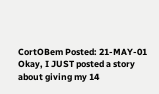CortOBem Posted: 21-MAY-01
Okay, I JUST posted a story about giving my 14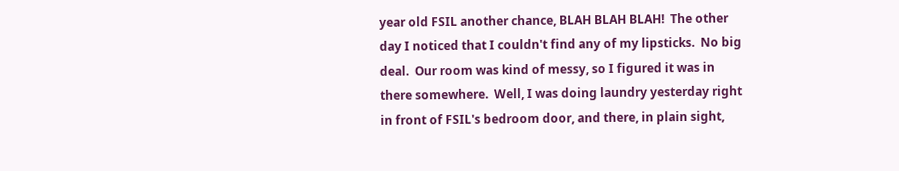year old FSIL another chance, BLAH BLAH BLAH!  The other day I noticed that I couldn't find any of my lipsticks.  No big deal.  Our room was kind of messy, so I figured it was in there somewhere.  Well, I was doing laundry yesterday right in front of FSIL's bedroom door, and there, in plain sight,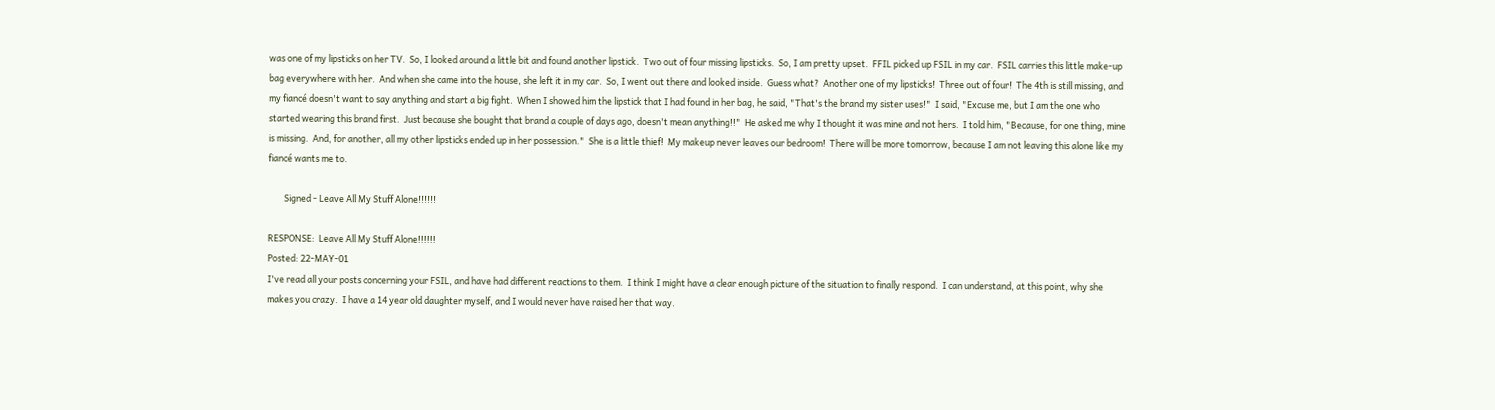was one of my lipsticks on her TV.  So, I looked around a little bit and found another lipstick.  Two out of four missing lipsticks.  So, I am pretty upset.  FFIL picked up FSIL in my car.  FSIL carries this little make-up bag everywhere with her.  And when she came into the house, she left it in my car.  So, I went out there and looked inside.  Guess what?  Another one of my lipsticks!  Three out of four!  The 4th is still missing, and my fiancé doesn't want to say anything and start a big fight.  When I showed him the lipstick that I had found in her bag, he said, "That's the brand my sister uses!"  I said, "Excuse me, but I am the one who started wearing this brand first.  Just because she bought that brand a couple of days ago, doesn't mean anything!!"  He asked me why I thought it was mine and not hers.  I told him, "Because, for one thing, mine is missing.  And, for another, all my other lipsticks ended up in her possession."  She is a little thief!  My makeup never leaves our bedroom!  There will be more tomorrow, because I am not leaving this alone like my fiancé wants me to.

        Signed - Leave All My Stuff Alone!!!!!!

RESPONSE:  Leave All My Stuff Alone!!!!!!
Posted: 22-MAY-01
I've read all your posts concerning your FSIL, and have had different reactions to them.  I think I might have a clear enough picture of the situation to finally respond.  I can understand, at this point, why she makes you crazy.  I have a 14 year old daughter myself, and I would never have raised her that way.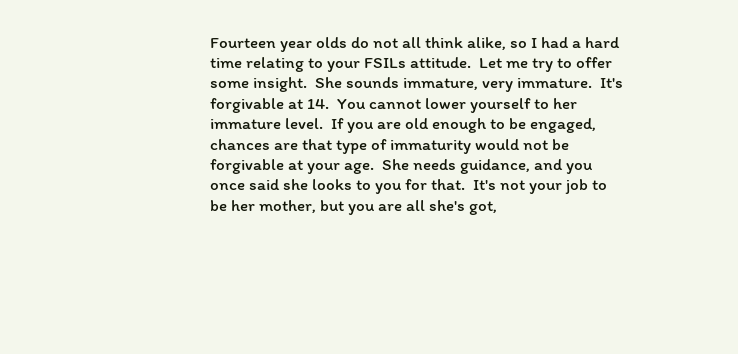Fourteen year olds do not all think alike, so I had a hard time relating to your FSILs attitude.  Let me try to offer some insight.  She sounds immature, very immature.  It's forgivable at 14.  You cannot lower yourself to her immature level.  If you are old enough to be engaged, chances are that type of immaturity would not be forgivable at your age.  She needs guidance, and you once said she looks to you for that.  It's not your job to be her mother, but you are all she's got,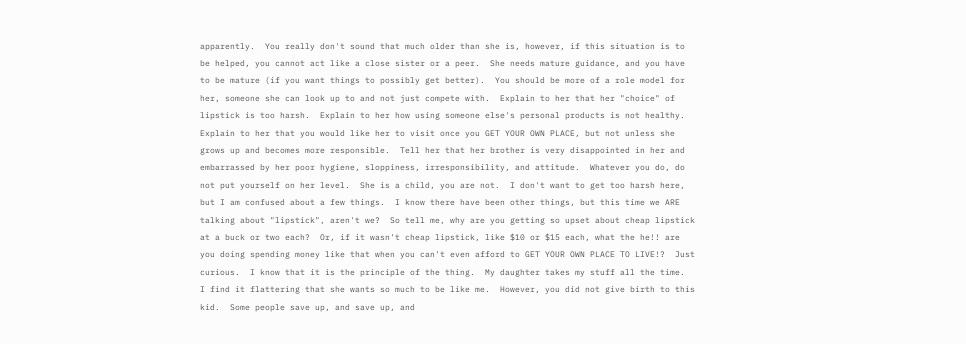apparently.  You really don't sound that much older than she is, however, if this situation is to be helped, you cannot act like a close sister or a peer.  She needs mature guidance, and you have to be mature (if you want things to possibly get better).  You should be more of a role model for her, someone she can look up to and not just compete with.  Explain to her that her "choice" of lipstick is too harsh.  Explain to her how using someone else's personal products is not healthy.  Explain to her that you would like her to visit once you GET YOUR OWN PLACE, but not unless she grows up and becomes more responsible.  Tell her that her brother is very disappointed in her and embarrassed by her poor hygiene, sloppiness, irresponsibility, and attitude.  Whatever you do, do not put yourself on her level.  She is a child, you are not.  I don't want to get too harsh here, but I am confused about a few things.  I know there have been other things, but this time we ARE talking about "lipstick", aren't we?  So tell me, why are you getting so upset about cheap lipstick at a buck or two each?  Or, if it wasn't cheap lipstick, like $10 or $15 each, what the he!! are you doing spending money like that when you can't even afford to GET YOUR OWN PLACE TO LIVE!?  Just curious.  I know that it is the principle of the thing.  My daughter takes my stuff all the time.  I find it flattering that she wants so much to be like me.  However, you did not give birth to this kid.  Some people save up, and save up, and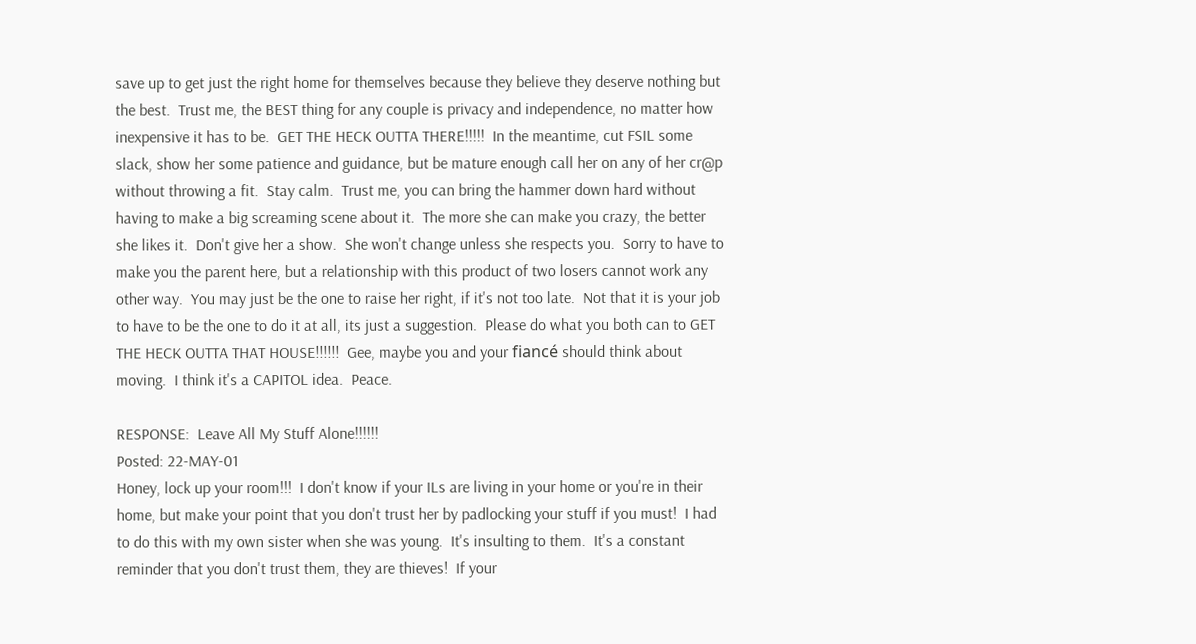save up to get just the right home for themselves because they believe they deserve nothing but the best.  Trust me, the BEST thing for any couple is privacy and independence, no matter how inexpensive it has to be.  GET THE HECK OUTTA THERE!!!!!  In the meantime, cut FSIL some slack, show her some patience and guidance, but be mature enough call her on any of her cr@p without throwing a fit.  Stay calm.  Trust me, you can bring the hammer down hard without having to make a big screaming scene about it.  The more she can make you crazy, the better she likes it.  Don't give her a show.  She won't change unless she respects you.  Sorry to have to make you the parent here, but a relationship with this product of two losers cannot work any other way.  You may just be the one to raise her right, if it's not too late.  Not that it is your job to have to be the one to do it at all, its just a suggestion.  Please do what you both can to GET THE HECK OUTTA THAT HOUSE!!!!!!  Gee, maybe you and your fiancé should think about moving.  I think it's a CAPITOL idea.  Peace.

RESPONSE:  Leave All My Stuff Alone!!!!!!
Posted: 22-MAY-01
Honey, lock up your room!!!  I don't know if your ILs are living in your home or you're in their home, but make your point that you don't trust her by padlocking your stuff if you must!  I had to do this with my own sister when she was young.  It's insulting to them.  It's a constant reminder that you don't trust them, they are thieves!  If your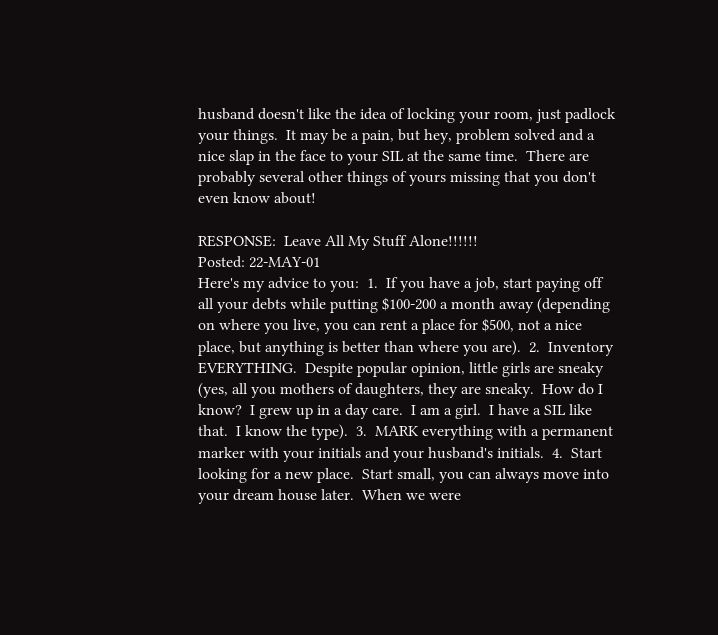husband doesn't like the idea of locking your room, just padlock your things.  It may be a pain, but hey, problem solved and a nice slap in the face to your SIL at the same time.  There are probably several other things of yours missing that you don't even know about!

RESPONSE:  Leave All My Stuff Alone!!!!!!
Posted: 22-MAY-01
Here's my advice to you:  1.  If you have a job, start paying off all your debts while putting $100-200 a month away (depending on where you live, you can rent a place for $500, not a nice place, but anything is better than where you are).  2.  Inventory EVERYTHING.  Despite popular opinion, little girls are sneaky (yes, all you mothers of daughters, they are sneaky.  How do I know?  I grew up in a day care.  I am a girl.  I have a SIL like that.  I know the type).  3.  MARK everything with a permanent marker with your initials and your husband's initials.  4.  Start looking for a new place.  Start small, you can always move into your dream house later.  When we were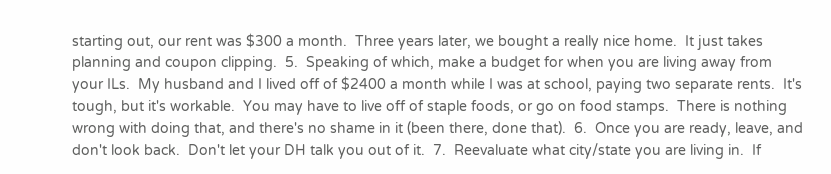starting out, our rent was $300 a month.  Three years later, we bought a really nice home.  It just takes planning and coupon clipping.  5.  Speaking of which, make a budget for when you are living away from your ILs.  My husband and I lived off of $2400 a month while I was at school, paying two separate rents.  It's tough, but it's workable.  You may have to live off of staple foods, or go on food stamps.  There is nothing wrong with doing that, and there's no shame in it (been there, done that).  6.  Once you are ready, leave, and don't look back.  Don't let your DH talk you out of it.  7.  Reevaluate what city/state you are living in.  If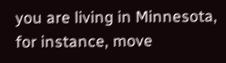you are living in Minnesota, for instance, move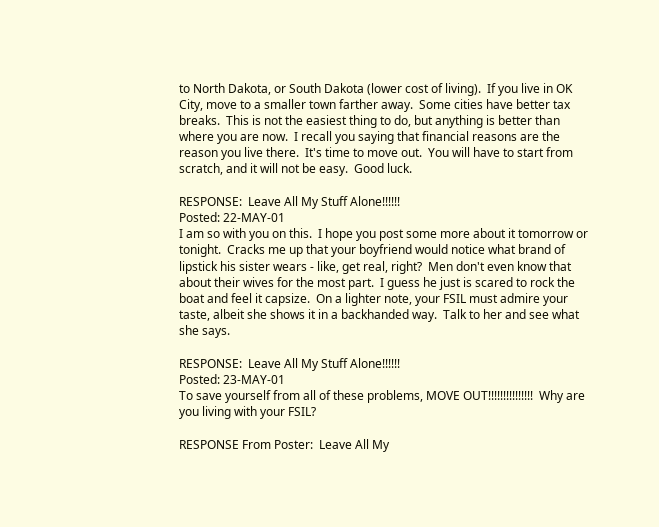to North Dakota, or South Dakota (lower cost of living).  If you live in OK City, move to a smaller town farther away.  Some cities have better tax breaks.  This is not the easiest thing to do, but anything is better than where you are now.  I recall you saying that financial reasons are the reason you live there.  It's time to move out.  You will have to start from scratch, and it will not be easy.  Good luck.

RESPONSE:  Leave All My Stuff Alone!!!!!!
Posted: 22-MAY-01
I am so with you on this.  I hope you post some more about it tomorrow or tonight.  Cracks me up that your boyfriend would notice what brand of lipstick his sister wears - like, get real, right?  Men don't even know that about their wives for the most part.  I guess he just is scared to rock the boat and feel it capsize.  On a lighter note, your FSIL must admire your taste, albeit she shows it in a backhanded way.  Talk to her and see what she says.

RESPONSE:  Leave All My Stuff Alone!!!!!!
Posted: 23-MAY-01
To save yourself from all of these problems, MOVE OUT!!!!!!!!!!!!!!!  Why are you living with your FSIL?

RESPONSE From Poster:  Leave All My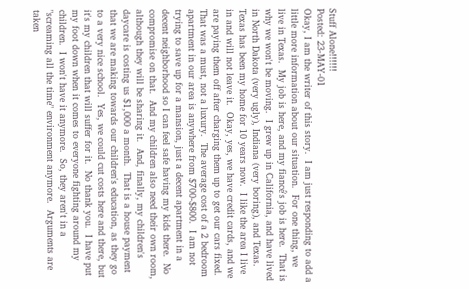Stuff Alone!!!!!!
Posted: 23-MAY-01
Okay, I am the writer of this story.  I am just responding to add a little more information about our situation.  For one thing, we live in Texas.  My job is here, and my fiancé's job is here.  That is why we won't be moving.  I grew up in California, and have lived in North Dakota (very ugly), Indiana (very boring), and Texas.  Texas has been my home for 10 years now.  I like the area I live in and will not leave it.  Okay, yes, we have credit cards, and we are paying them off after charging them up to get our cars fixed.  That was a must, not a luxury.  The average cost of a 2 bedroom apartment in our area is anywhere from $700-$800.  I am not trying to save up for a mansion, just a decent apartment in a decent neighborhood so I can feel safe having my kids there.  No compromise on that.  And my children also need their own room, although they will be sharing it.  And, finally, my children's daycare is costing us $1,000 a month.  That is a house payment that we are making towards our children's education, as they go to a very nice school.  Yes, we could cut costs here and there, but it's my children that will suffer for it.  No thank you.  I have put my foot down when it comes to everyone fighting around my children.  I won't have it anymore.  So, they aren't in a "screaming all the time" environment anymore.  Arguments are taken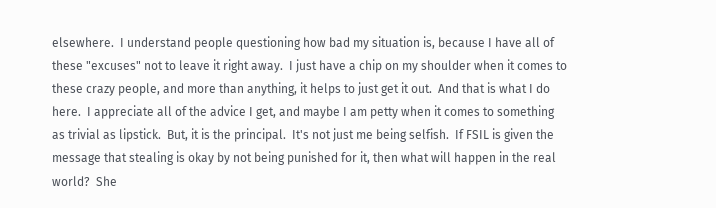elsewhere.  I understand people questioning how bad my situation is, because I have all of these "excuses" not to leave it right away.  I just have a chip on my shoulder when it comes to these crazy people, and more than anything, it helps to just get it out.  And that is what I do here.  I appreciate all of the advice I get, and maybe I am petty when it comes to something as trivial as lipstick.  But, it is the principal.  It's not just me being selfish.  If FSIL is given the message that stealing is okay by not being punished for it, then what will happen in the real world?  She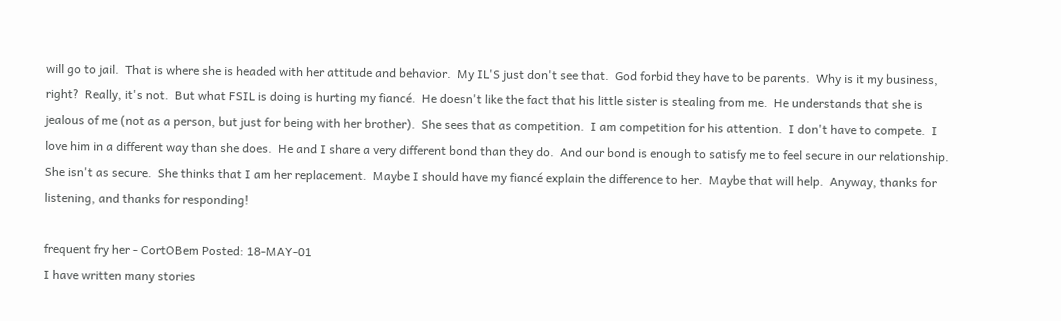will go to jail.  That is where she is headed with her attitude and behavior.  My IL'S just don't see that.  God forbid they have to be parents.  Why is it my business, right?  Really, it's not.  But what FSIL is doing is hurting my fiancé.  He doesn't like the fact that his little sister is stealing from me.  He understands that she is jealous of me (not as a person, but just for being with her brother).  She sees that as competition.  I am competition for his attention.  I don't have to compete.  I love him in a different way than she does.  He and I share a very different bond than they do.  And our bond is enough to satisfy me to feel secure in our relationship.  She isn't as secure.  She thinks that I am her replacement.  Maybe I should have my fiancé explain the difference to her.  Maybe that will help.  Anyway, thanks for listening, and thanks for responding!

frequent fry her - CortOBem Posted: 18-MAY-01
I have written many stories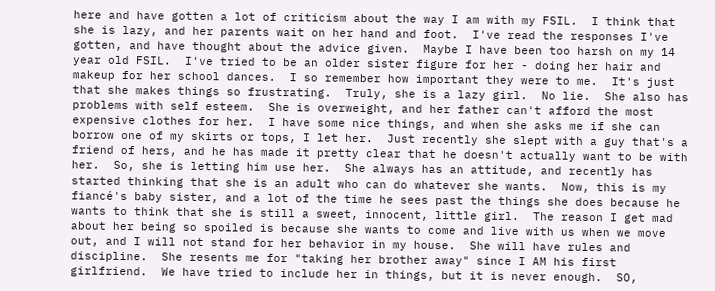here and have gotten a lot of criticism about the way I am with my FSIL.  I think that she is lazy, and her parents wait on her hand and foot.  I've read the responses I've gotten, and have thought about the advice given.  Maybe I have been too harsh on my 14 year old FSIL.  I've tried to be an older sister figure for her - doing her hair and makeup for her school dances.  I so remember how important they were to me.  It's just that she makes things so frustrating.  Truly, she is a lazy girl.  No lie.  She also has problems with self esteem.  She is overweight, and her father can't afford the most expensive clothes for her.  I have some nice things, and when she asks me if she can borrow one of my skirts or tops, I let her.  Just recently she slept with a guy that's a friend of hers, and he has made it pretty clear that he doesn't actually want to be with her.  So, she is letting him use her.  She always has an attitude, and recently has started thinking that she is an adult who can do whatever she wants.  Now, this is my fiancé's baby sister, and a lot of the time he sees past the things she does because he wants to think that she is still a sweet, innocent, little girl.  The reason I get mad about her being so spoiled is because she wants to come and live with us when we move out, and I will not stand for her behavior in my house.  She will have rules and discipline.  She resents me for "taking her brother away" since I AM his first girlfriend.  We have tried to include her in things, but it is never enough.  SO,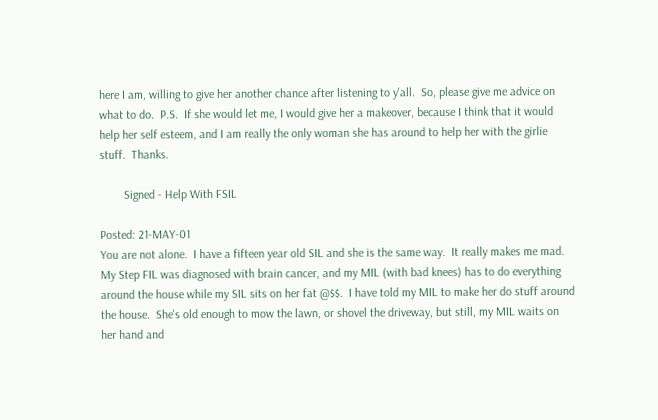here I am, willing to give her another chance after listening to y'all.  So, please give me advice on what to do.  P.S.  If she would let me, I would give her a makeover, because I think that it would help her self esteem, and I am really the only woman she has around to help her with the girlie stuff.  Thanks.

        Signed - Help With FSIL

Posted: 21-MAY-01
You are not alone.  I have a fifteen year old SIL and she is the same way.  It really makes me mad.  My Step FIL was diagnosed with brain cancer, and my MIL (with bad knees) has to do everything around the house while my SIL sits on her fat @$$.  I have told my MIL to make her do stuff around the house.  She's old enough to mow the lawn, or shovel the driveway, but still, my MIL waits on her hand and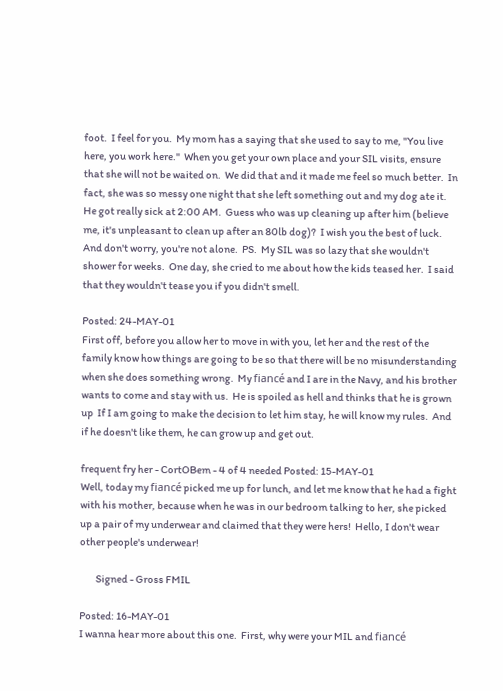foot.  I feel for you.  My mom has a saying that she used to say to me, "You live here, you work here."  When you get your own place and your SIL visits, ensure that she will not be waited on.  We did that and it made me feel so much better.  In fact, she was so messy one night that she left something out and my dog ate it.  He got really sick at 2:00 AM.  Guess who was up cleaning up after him (believe me, it's unpleasant to clean up after an 80lb dog)?  I wish you the best of luck.  And don't worry, you're not alone.  PS.  My SIL was so lazy that she wouldn't shower for weeks.  One day, she cried to me about how the kids teased her.  I said that they wouldn't tease you if you didn't smell.

Posted: 24-MAY-01
First off, before you allow her to move in with you, let her and the rest of the family know how things are going to be so that there will be no misunderstanding when she does something wrong.  My fiancé and I are in the Navy, and his brother wants to come and stay with us.  He is spoiled as hell and thinks that he is grown up  If I am going to make the decision to let him stay, he will know my rules.  And if he doesn't like them, he can grow up and get out.

frequent fry her - CortOBem - 4 of 4 needed Posted: 15-MAY-01
Well, today my fiancé picked me up for lunch, and let me know that he had a fight with his mother, because when he was in our bedroom talking to her, she picked up a pair of my underwear and claimed that they were hers!  Hello, I don't wear other people's underwear!

        Signed - Gross FMIL

Posted: 16-MAY-01
I wanna hear more about this one.  First, why were your MIL and fiancé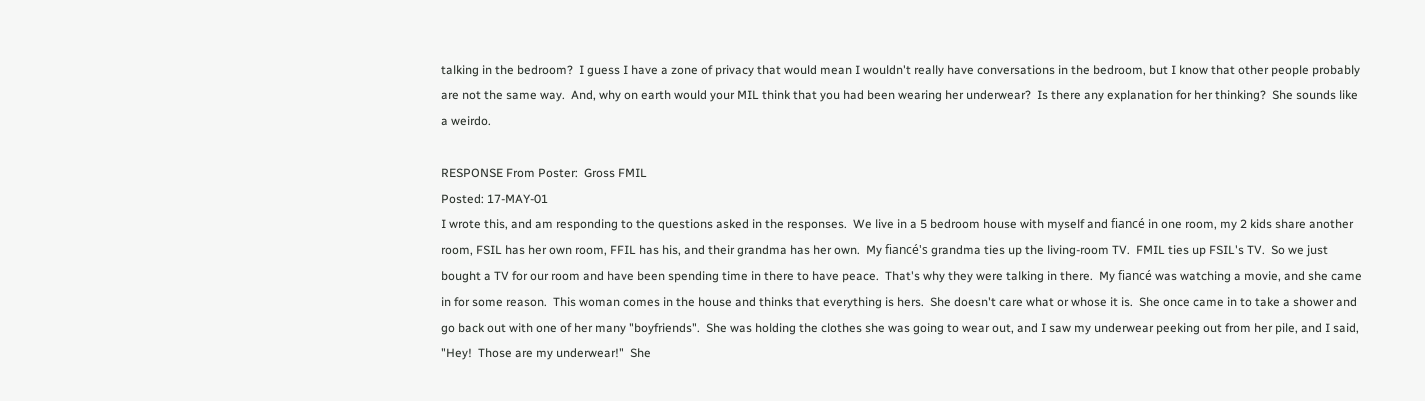talking in the bedroom?  I guess I have a zone of privacy that would mean I wouldn't really have conversations in the bedroom, but I know that other people probably are not the same way.  And, why on earth would your MIL think that you had been wearing her underwear?  Is there any explanation for her thinking?  She sounds like a weirdo.

RESPONSE From Poster:  Gross FMIL
Posted: 17-MAY-01
I wrote this, and am responding to the questions asked in the responses.  We live in a 5 bedroom house with myself and fiancé in one room, my 2 kids share another room, FSIL has her own room, FFIL has his, and their grandma has her own.  My fiancé's grandma ties up the living-room TV.  FMIL ties up FSIL's TV.  So we just bought a TV for our room and have been spending time in there to have peace.  That's why they were talking in there.  My fiancé was watching a movie, and she came in for some reason.  This woman comes in the house and thinks that everything is hers.  She doesn't care what or whose it is.  She once came in to take a shower and go back out with one of her many "boyfriends".  She was holding the clothes she was going to wear out, and I saw my underwear peeking out from her pile, and I said, "Hey!  Those are my underwear!"  She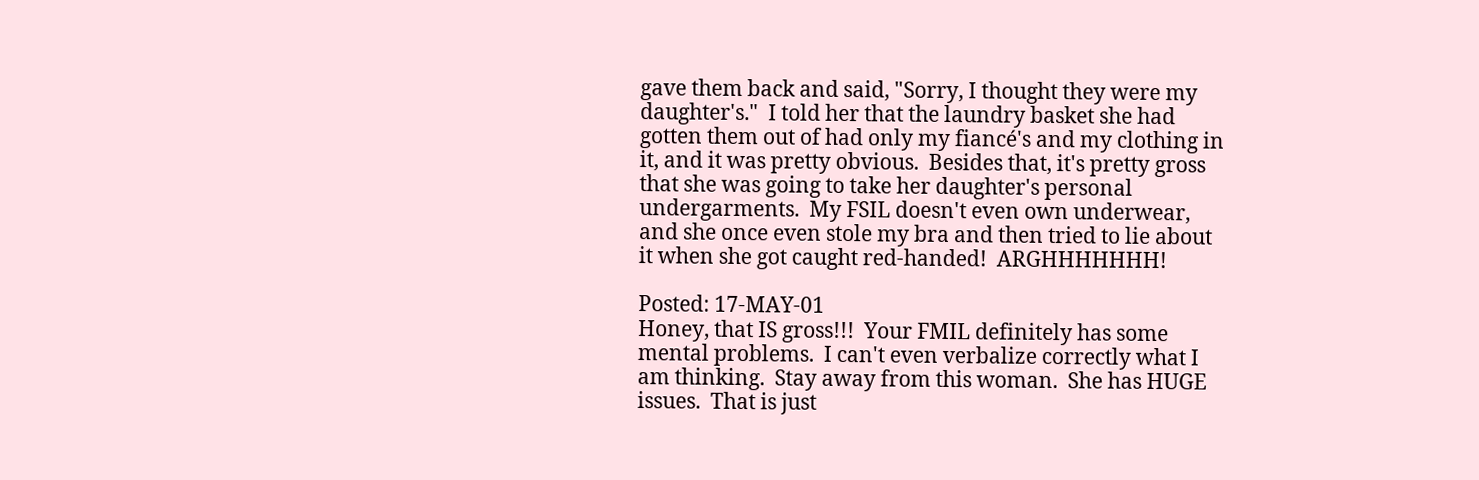gave them back and said, "Sorry, I thought they were my daughter's."  I told her that the laundry basket she had gotten them out of had only my fiancé's and my clothing in it, and it was pretty obvious.  Besides that, it's pretty gross that she was going to take her daughter's personal undergarments.  My FSIL doesn't even own underwear, and she once even stole my bra and then tried to lie about it when she got caught red-handed!  ARGHHHHHHH!

Posted: 17-MAY-01
Honey, that IS gross!!!  Your FMIL definitely has some mental problems.  I can't even verbalize correctly what I am thinking.  Stay away from this woman.  She has HUGE issues.  That is just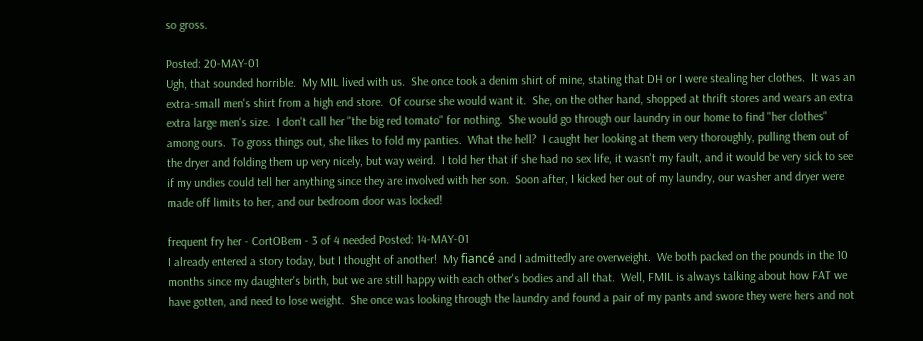so gross.

Posted: 20-MAY-01
Ugh, that sounded horrible.  My MIL lived with us.  She once took a denim shirt of mine, stating that DH or I were stealing her clothes.  It was an extra-small men's shirt from a high end store.  Of course she would want it.  She, on the other hand, shopped at thrift stores and wears an extra extra large men's size.  I don't call her "the big red tomato" for nothing.  She would go through our laundry in our home to find "her clothes" among ours.  To gross things out, she likes to fold my panties.  What the hell?  I caught her looking at them very thoroughly, pulling them out of the dryer and folding them up very nicely, but way weird.  I told her that if she had no sex life, it wasn't my fault, and it would be very sick to see if my undies could tell her anything since they are involved with her son.  Soon after, I kicked her out of my laundry, our washer and dryer were made off limits to her, and our bedroom door was locked!

frequent fry her - CortOBem - 3 of 4 needed Posted: 14-MAY-01
I already entered a story today, but I thought of another!  My fiancé and I admittedly are overweight.  We both packed on the pounds in the 10 months since my daughter's birth, but we are still happy with each other's bodies and all that.  Well, FMIL is always talking about how FAT we have gotten, and need to lose weight.  She once was looking through the laundry and found a pair of my pants and swore they were hers and not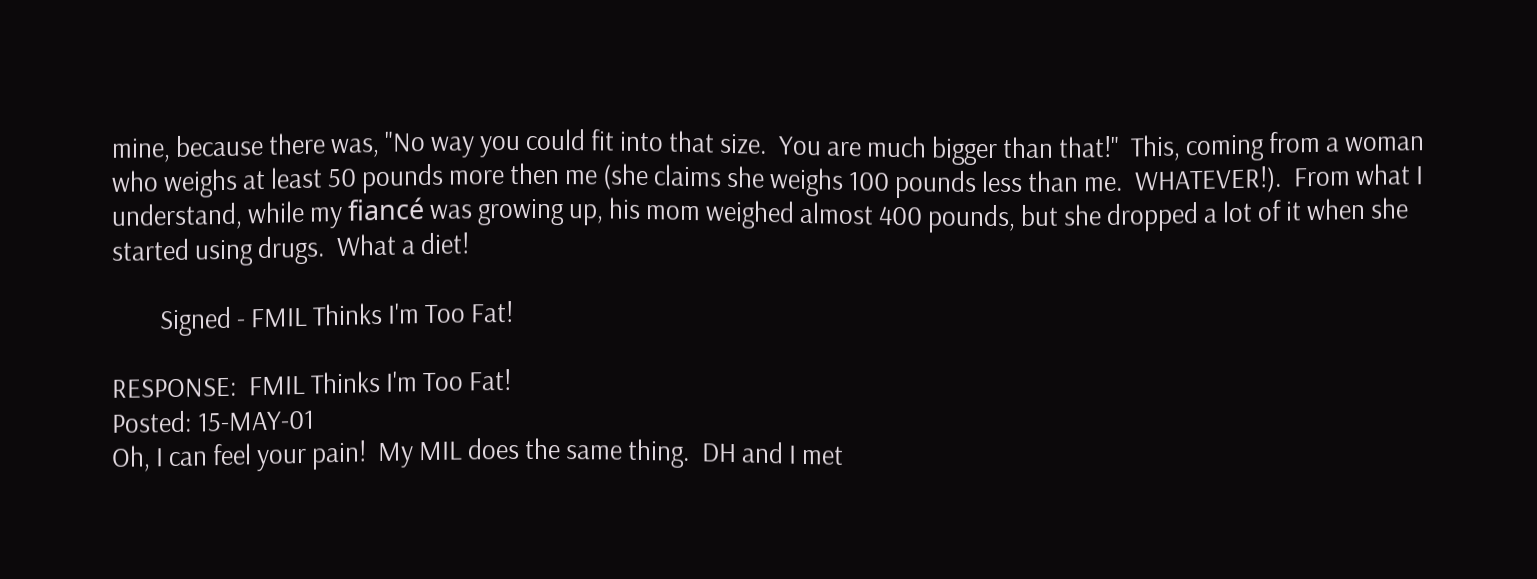mine, because there was, "No way you could fit into that size.  You are much bigger than that!"  This, coming from a woman who weighs at least 50 pounds more then me (she claims she weighs 100 pounds less than me.  WHATEVER!).  From what I understand, while my fiancé was growing up, his mom weighed almost 400 pounds, but she dropped a lot of it when she started using drugs.  What a diet!

        Signed - FMIL Thinks I'm Too Fat!

RESPONSE:  FMIL Thinks I'm Too Fat!
Posted: 15-MAY-01
Oh, I can feel your pain!  My MIL does the same thing.  DH and I met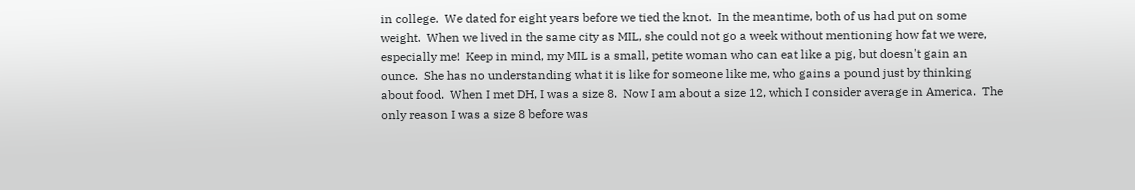in college.  We dated for eight years before we tied the knot.  In the meantime, both of us had put on some weight.  When we lived in the same city as MIL, she could not go a week without mentioning how fat we were, especially me!  Keep in mind, my MIL is a small, petite woman who can eat like a pig, but doesn't gain an ounce.  She has no understanding what it is like for someone like me, who gains a pound just by thinking about food.  When I met DH, I was a size 8.  Now I am about a size 12, which I consider average in America.  The only reason I was a size 8 before was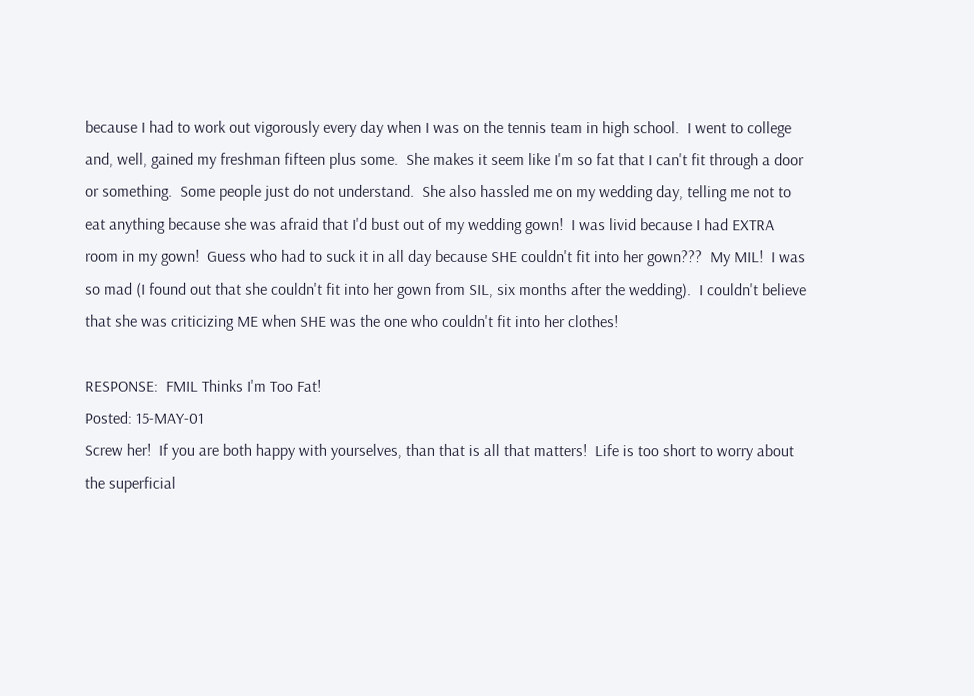because I had to work out vigorously every day when I was on the tennis team in high school.  I went to college and, well, gained my freshman fifteen plus some.  She makes it seem like I'm so fat that I can't fit through a door or something.  Some people just do not understand.  She also hassled me on my wedding day, telling me not to eat anything because she was afraid that I'd bust out of my wedding gown!  I was livid because I had EXTRA room in my gown!  Guess who had to suck it in all day because SHE couldn't fit into her gown???  My MIL!  I was so mad (I found out that she couldn't fit into her gown from SIL, six months after the wedding).  I couldn't believe that she was criticizing ME when SHE was the one who couldn't fit into her clothes!

RESPONSE:  FMIL Thinks I'm Too Fat!
Posted: 15-MAY-01
Screw her!  If you are both happy with yourselves, than that is all that matters!  Life is too short to worry about the superficial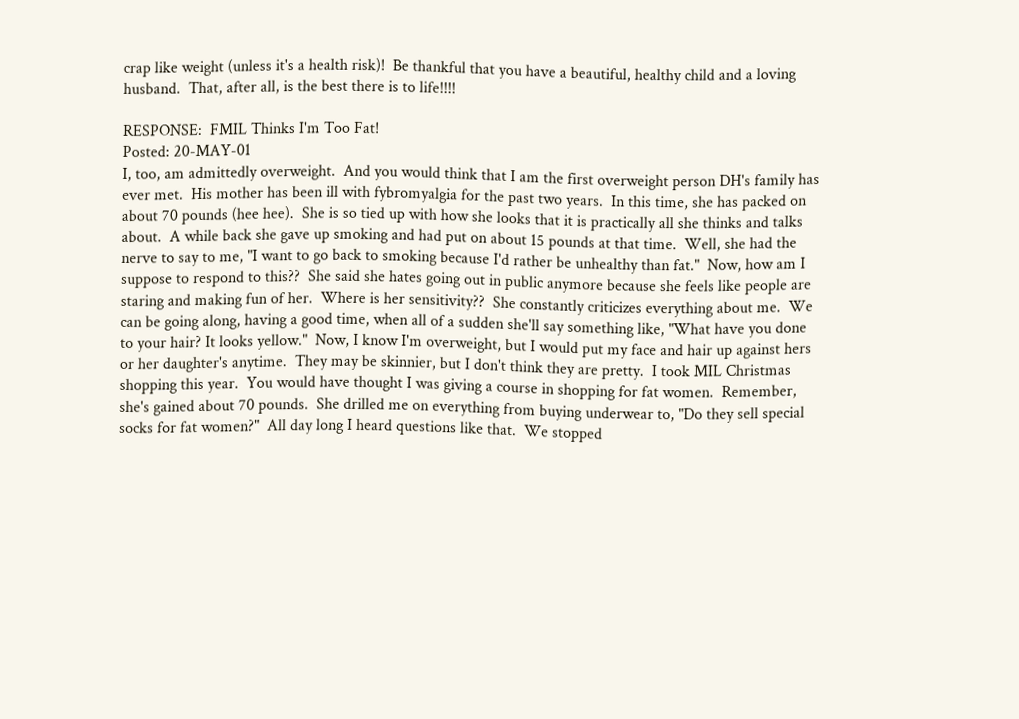crap like weight (unless it's a health risk)!  Be thankful that you have a beautiful, healthy child and a loving husband.  That, after all, is the best there is to life!!!!

RESPONSE:  FMIL Thinks I'm Too Fat!
Posted: 20-MAY-01
I, too, am admittedly overweight.  And you would think that I am the first overweight person DH's family has ever met.  His mother has been ill with fybromyalgia for the past two years.  In this time, she has packed on about 70 pounds (hee hee).  She is so tied up with how she looks that it is practically all she thinks and talks about.  A while back she gave up smoking and had put on about 15 pounds at that time.  Well, she had the nerve to say to me, "I want to go back to smoking because I'd rather be unhealthy than fat."  Now, how am I suppose to respond to this??  She said she hates going out in public anymore because she feels like people are staring and making fun of her.  Where is her sensitivity??  She constantly criticizes everything about me.  We can be going along, having a good time, when all of a sudden she'll say something like, "What have you done to your hair? It looks yellow."  Now, I know I'm overweight, but I would put my face and hair up against hers or her daughter's anytime.  They may be skinnier, but I don't think they are pretty.  I took MIL Christmas shopping this year.  You would have thought I was giving a course in shopping for fat women.  Remember, she's gained about 70 pounds.  She drilled me on everything from buying underwear to, "Do they sell special socks for fat women?"  All day long I heard questions like that.  We stopped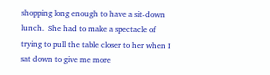shopping long enough to have a sit-down lunch.  She had to make a spectacle of trying to pull the table closer to her when I sat down to give me more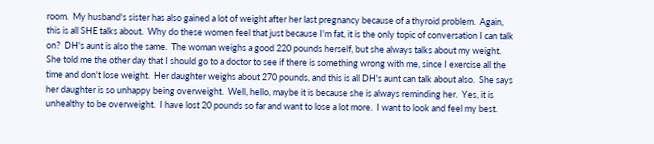room.  My husband's sister has also gained a lot of weight after her last pregnancy because of a thyroid problem.  Again, this is all SHE talks about.  Why do these women feel that just because I'm fat, it is the only topic of conversation I can talk on?  DH's aunt is also the same.  The woman weighs a good 220 pounds herself, but she always talks about my weight.  She told me the other day that I should go to a doctor to see if there is something wrong with me, since I exercise all the time and don't lose weight.  Her daughter weighs about 270 pounds, and this is all DH's aunt can talk about also.  She says her daughter is so unhappy being overweight.  Well, hello, maybe it is because she is always reminding her.  Yes, it is unhealthy to be overweight.  I have lost 20 pounds so far and want to lose a lot more.  I want to look and feel my best.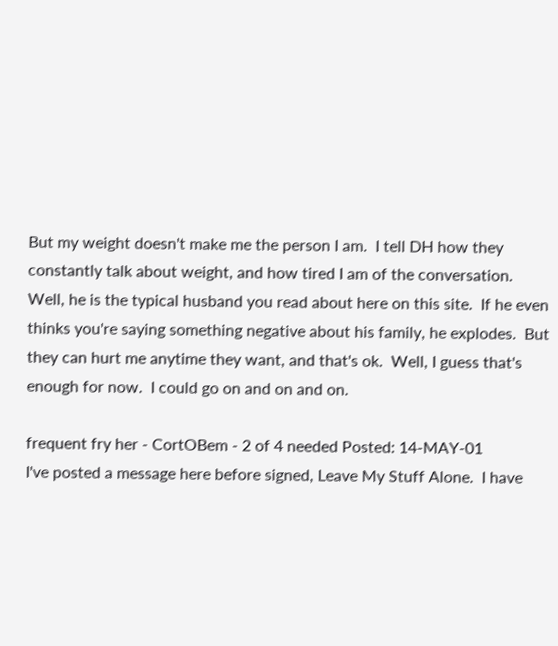But my weight doesn't make me the person I am.  I tell DH how they constantly talk about weight, and how tired I am of the conversation.  Well, he is the typical husband you read about here on this site.  If he even thinks you're saying something negative about his family, he explodes.  But they can hurt me anytime they want, and that's ok.  Well, I guess that's enough for now.  I could go on and on and on.

frequent fry her - CortOBem - 2 of 4 needed Posted: 14-MAY-01
I've posted a message here before signed, Leave My Stuff Alone.  I have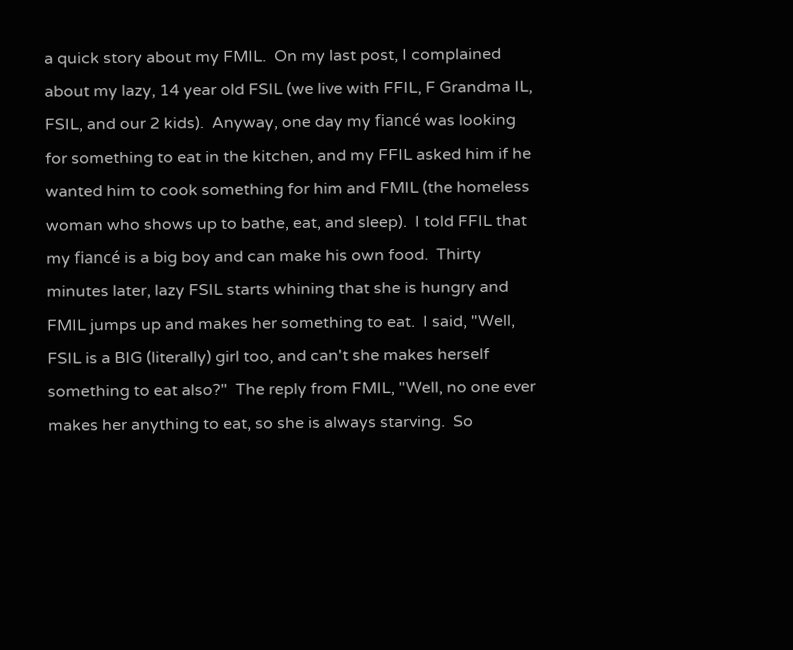a quick story about my FMIL.  On my last post, I complained about my lazy, 14 year old FSIL (we live with FFIL, F Grandma IL, FSIL, and our 2 kids).  Anyway, one day my fiancé was looking for something to eat in the kitchen, and my FFIL asked him if he wanted him to cook something for him and FMIL (the homeless woman who shows up to bathe, eat, and sleep).  I told FFIL that my fiancé is a big boy and can make his own food.  Thirty minutes later, lazy FSIL starts whining that she is hungry and FMIL jumps up and makes her something to eat.  I said, "Well, FSIL is a BIG (literally) girl too, and can't she makes herself something to eat also?"  The reply from FMIL, "Well, no one ever makes her anything to eat, so she is always starving.  So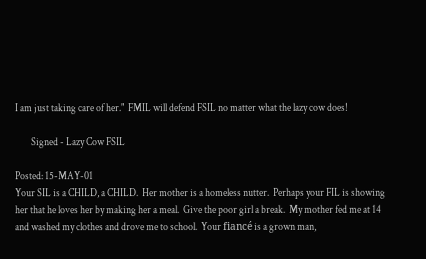I am just taking care of her."  FMIL will defend FSIL no matter what the lazy cow does!

        Signed - Lazy Cow FSIL

Posted: 15-MAY-01
Your SIL is a CHILD, a CHILD.  Her mother is a homeless nutter.  Perhaps your FIL is showing her that he loves her by making her a meal.  Give the poor girl a break.  My mother fed me at 14 and washed my clothes and drove me to school.  Your fiancé is a grown man,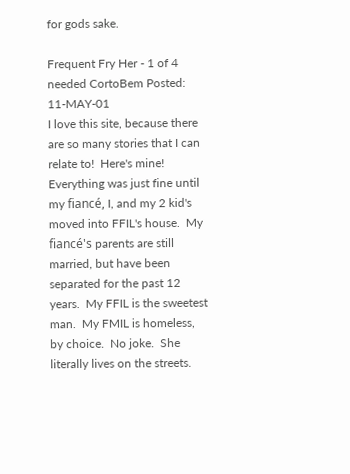for gods sake.

Frequent Fry Her - 1 of 4 needed CortoBem Posted: 11-MAY-01
I love this site, because there are so many stories that I can relate to!  Here's mine!  Everything was just fine until my fiancé, I, and my 2 kid's moved into FFIL's house.  My fiancé's parents are still married, but have been separated for the past 12 years.  My FFIL is the sweetest man.  My FMIL is homeless, by choice.  No joke.  She literally lives on the streets.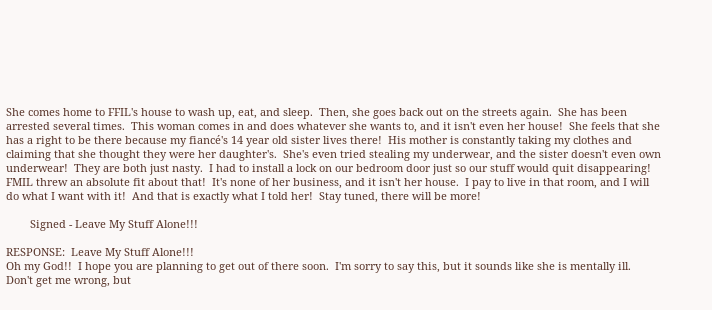She comes home to FFIL's house to wash up, eat, and sleep.  Then, she goes back out on the streets again.  She has been arrested several times.  This woman comes in and does whatever she wants to, and it isn't even her house!  She feels that she has a right to be there because my fiancé's 14 year old sister lives there!  His mother is constantly taking my clothes and claiming that she thought they were her daughter's.  She's even tried stealing my underwear, and the sister doesn't even own underwear!  They are both just nasty.  I had to install a lock on our bedroom door just so our stuff would quit disappearing!  FMIL threw an absolute fit about that!  It's none of her business, and it isn't her house.  I pay to live in that room, and I will do what I want with it!  And that is exactly what I told her!  Stay tuned, there will be more!

        Signed - Leave My Stuff Alone!!!

RESPONSE:  Leave My Stuff Alone!!!
Oh my God!!  I hope you are planning to get out of there soon.  I'm sorry to say this, but it sounds like she is mentally ill.  Don't get me wrong, but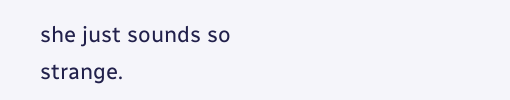she just sounds so strange.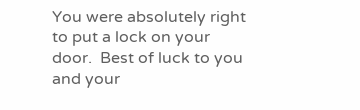You were absolutely right to put a lock on your door.  Best of luck to you and your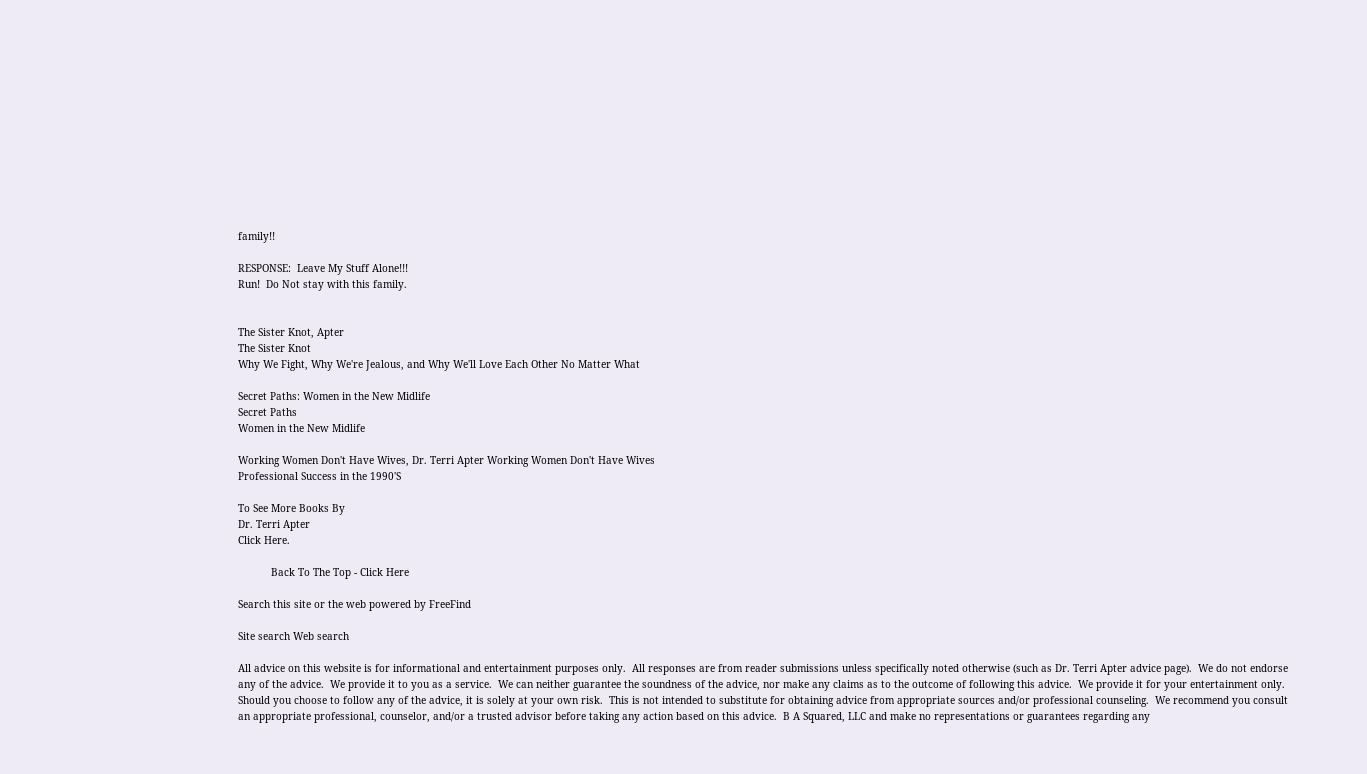family!!

RESPONSE:  Leave My Stuff Alone!!!
Run!  Do Not stay with this family.


The Sister Knot, Apter
The Sister Knot
Why We Fight, Why We're Jealous, and Why We'll Love Each Other No Matter What

Secret Paths: Women in the New Midlife
Secret Paths
Women in the New Midlife

Working Women Don't Have Wives, Dr. Terri Apter Working Women Don't Have Wives
Professional Success in the 1990'S

To See More Books By
Dr. Terri Apter
Click Here.

           Back To The Top - Click Here

Search this site or the web powered by FreeFind

Site search Web search

All advice on this website is for informational and entertainment purposes only.  All responses are from reader submissions unless specifically noted otherwise (such as Dr. Terri Apter advice page).  We do not endorse any of the advice.  We provide it to you as a service.  We can neither guarantee the soundness of the advice, nor make any claims as to the outcome of following this advice.  We provide it for your entertainment only.  Should you choose to follow any of the advice, it is solely at your own risk.  This is not intended to substitute for obtaining advice from appropriate sources and/or professional counseling.  We recommend you consult an appropriate professional, counselor, and/or a trusted advisor before taking any action based on this advice.  B A Squared, LLC and make no representations or guarantees regarding any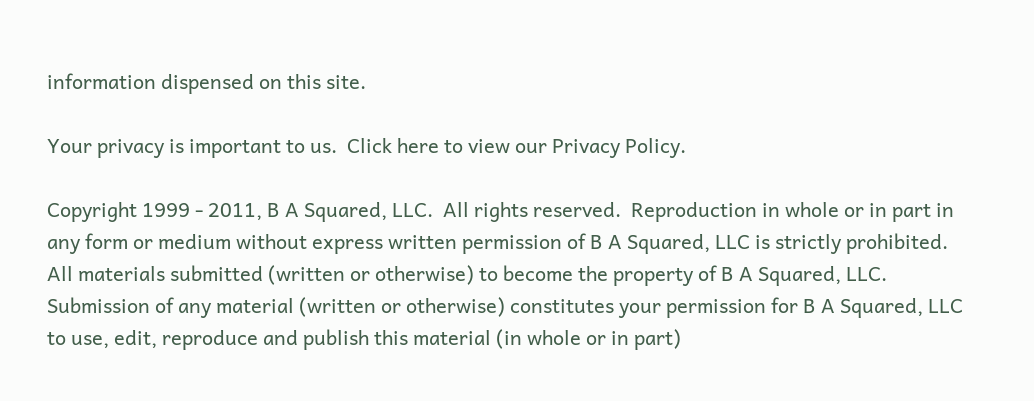information dispensed on this site.

Your privacy is important to us.  Click here to view our Privacy Policy.

Copyright 1999 - 2011, B A Squared, LLC.  All rights reserved.  Reproduction in whole or in part in any form or medium without express written permission of B A Squared, LLC is strictly prohibited.  All materials submitted (written or otherwise) to become the property of B A Squared, LLC.  Submission of any material (written or otherwise) constitutes your permission for B A Squared, LLC to use, edit, reproduce and publish this material (in whole or in part)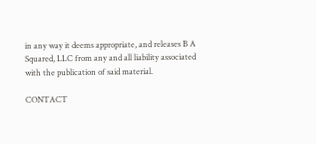in any way it deems appropriate, and releases B A Squared, LLC from any and all liability associated with the publication of said material.

CONTACT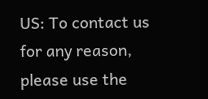US: To contact us for any reason, please use the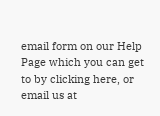email form on our Help Page which you can get to by clicking here, or email us at